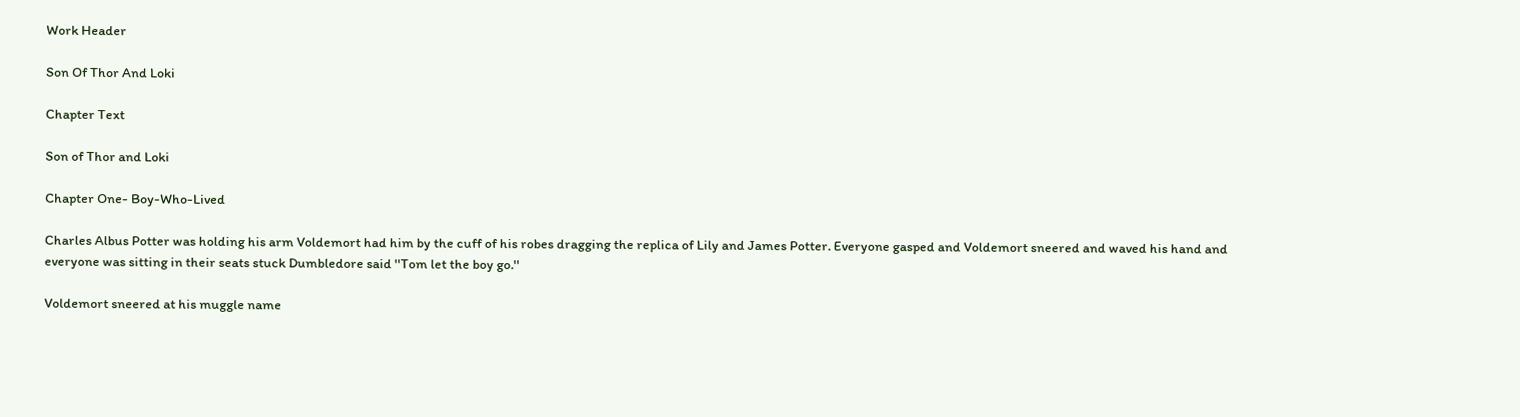Work Header

Son Of Thor And Loki

Chapter Text

Son of Thor and Loki

Chapter One- Boy-Who-Lived

Charles Albus Potter was holding his arm Voldemort had him by the cuff of his robes dragging the replica of Lily and James Potter. Everyone gasped and Voldemort sneered and waved his hand and everyone was sitting in their seats stuck Dumbledore said ''Tom let the boy go.''

Voldemort sneered at his muggle name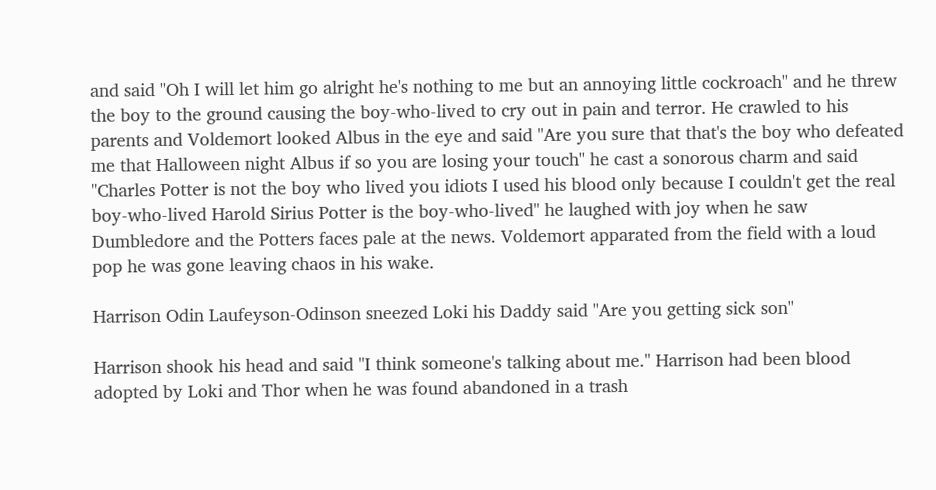and said ''Oh I will let him go alright he's nothing to me but an annoying little cockroach'' and he threw the boy to the ground causing the boy-who-lived to cry out in pain and terror. He crawled to his parents and Voldemort looked Albus in the eye and said ''Are you sure that that's the boy who defeated me that Halloween night Albus if so you are losing your touch'' he cast a sonorous charm and said ''Charles Potter is not the boy who lived you idiots I used his blood only because I couldn't get the real boy-who-lived Harold Sirius Potter is the boy-who-lived'' he laughed with joy when he saw Dumbledore and the Potters faces pale at the news. Voldemort apparated from the field with a loud pop he was gone leaving chaos in his wake.

Harrison Odin Laufeyson-Odinson sneezed Loki his Daddy said ''Are you getting sick son''

Harrison shook his head and said ''I think someone's talking about me.'' Harrison had been blood adopted by Loki and Thor when he was found abandoned in a trash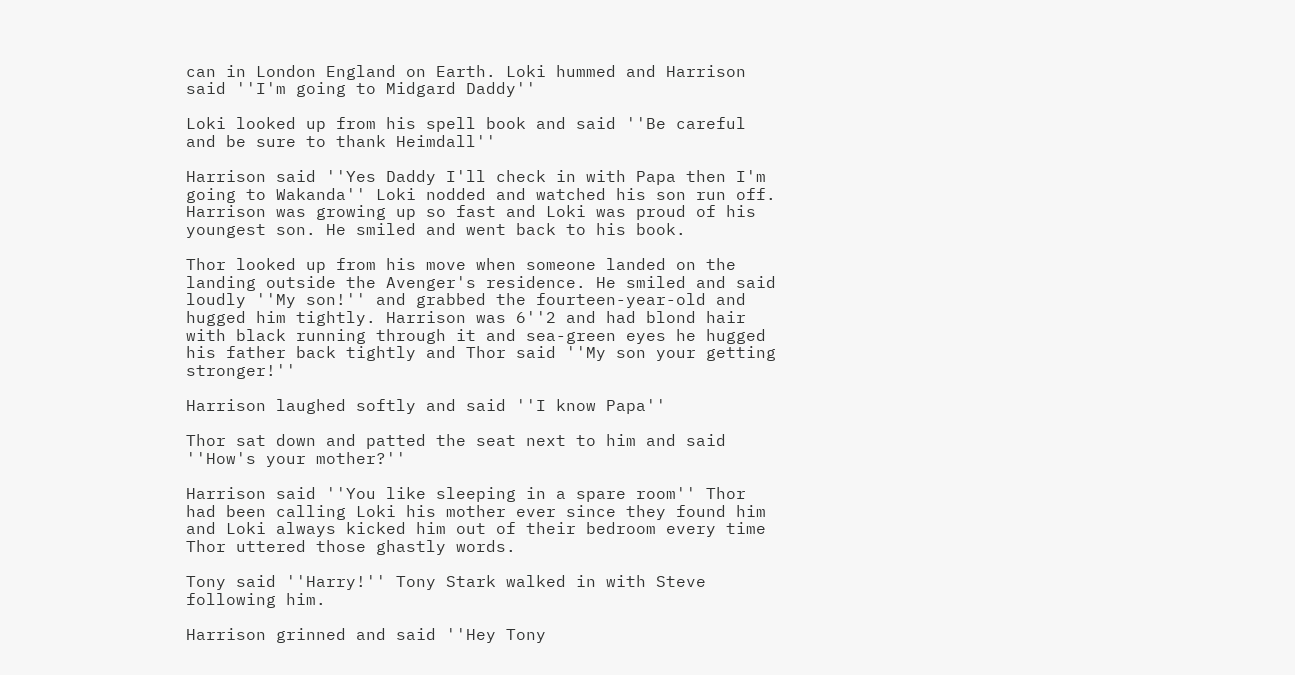can in London England on Earth. Loki hummed and Harrison said ''I'm going to Midgard Daddy''

Loki looked up from his spell book and said ''Be careful and be sure to thank Heimdall''

Harrison said ''Yes Daddy I'll check in with Papa then I'm going to Wakanda'' Loki nodded and watched his son run off. Harrison was growing up so fast and Loki was proud of his youngest son. He smiled and went back to his book.

Thor looked up from his move when someone landed on the landing outside the Avenger's residence. He smiled and said loudly ''My son!'' and grabbed the fourteen-year-old and hugged him tightly. Harrison was 6''2 and had blond hair with black running through it and sea-green eyes he hugged his father back tightly and Thor said ''My son your getting stronger!''

Harrison laughed softly and said ''I know Papa''

Thor sat down and patted the seat next to him and said ''How's your mother?''

Harrison said ''You like sleeping in a spare room'' Thor had been calling Loki his mother ever since they found him and Loki always kicked him out of their bedroom every time Thor uttered those ghastly words.

Tony said ''Harry!'' Tony Stark walked in with Steve following him.

Harrison grinned and said ''Hey Tony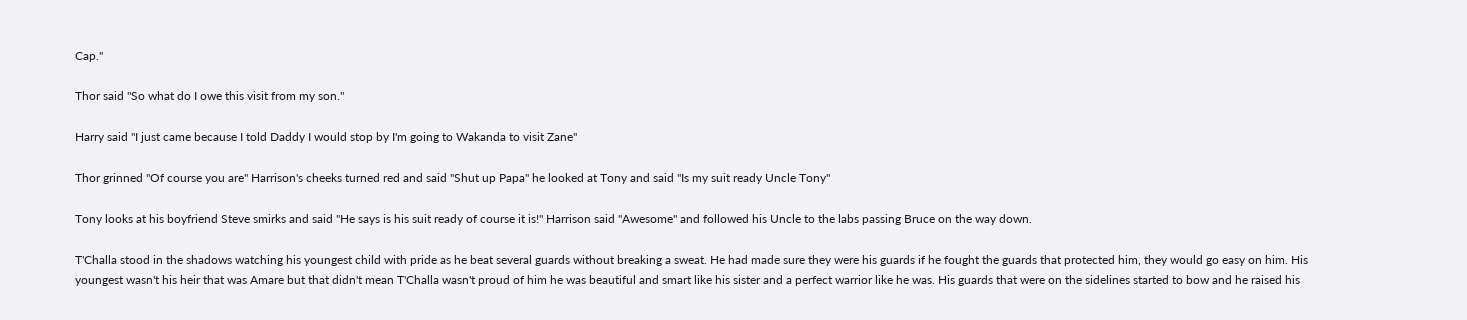Cap.''

Thor said ''So what do I owe this visit from my son.''

Harry said ''I just came because I told Daddy I would stop by I'm going to Wakanda to visit Zane''

Thor grinned ''Of course you are'' Harrison's cheeks turned red and said ''Shut up Papa'' he looked at Tony and said ''Is my suit ready Uncle Tony''

Tony looks at his boyfriend Steve smirks and said ''He says is his suit ready of course it is!'' Harrison said ''Awesome'' and followed his Uncle to the labs passing Bruce on the way down.

T'Challa stood in the shadows watching his youngest child with pride as he beat several guards without breaking a sweat. He had made sure they were his guards if he fought the guards that protected him, they would go easy on him. His youngest wasn't his heir that was Amare but that didn't mean T'Challa wasn't proud of him he was beautiful and smart like his sister and a perfect warrior like he was. His guards that were on the sidelines started to bow and he raised his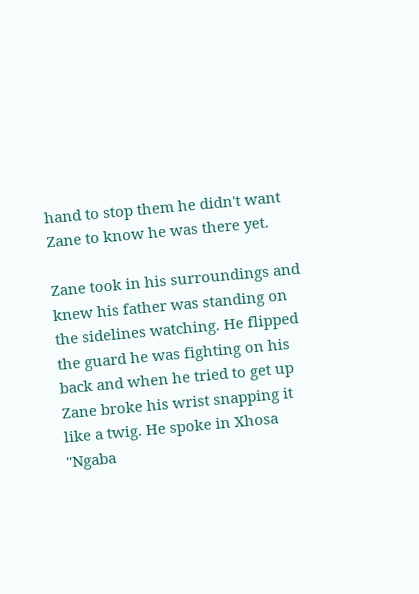hand to stop them he didn't want Zane to know he was there yet.

Zane took in his surroundings and knew his father was standing on the sidelines watching. He flipped the guard he was fighting on his back and when he tried to get up Zane broke his wrist snapping it like a twig. He spoke in Xhosa ''Ngaba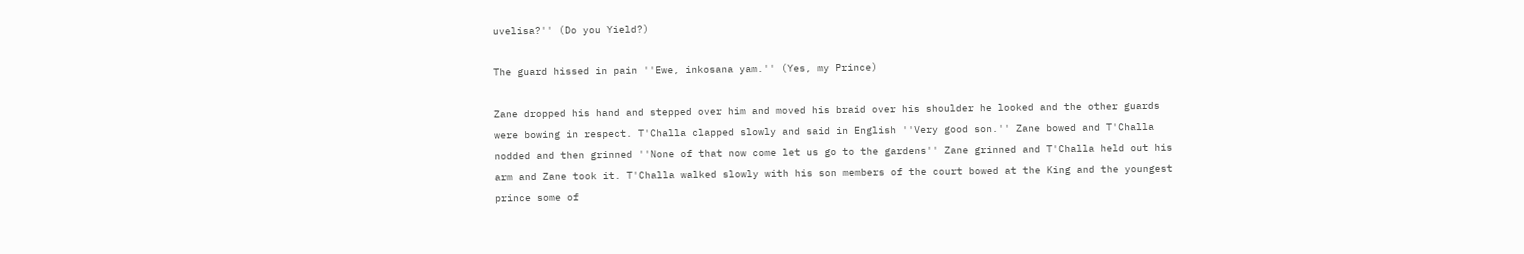uvelisa?'' (Do you Yield?)

The guard hissed in pain ''Ewe, inkosana yam.'' (Yes, my Prince)

Zane dropped his hand and stepped over him and moved his braid over his shoulder he looked and the other guards were bowing in respect. T'Challa clapped slowly and said in English ''Very good son.'' Zane bowed and T'Challa nodded and then grinned ''None of that now come let us go to the gardens'' Zane grinned and T'Challa held out his arm and Zane took it. T'Challa walked slowly with his son members of the court bowed at the King and the youngest prince some of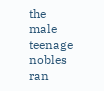the male teenage nobles ran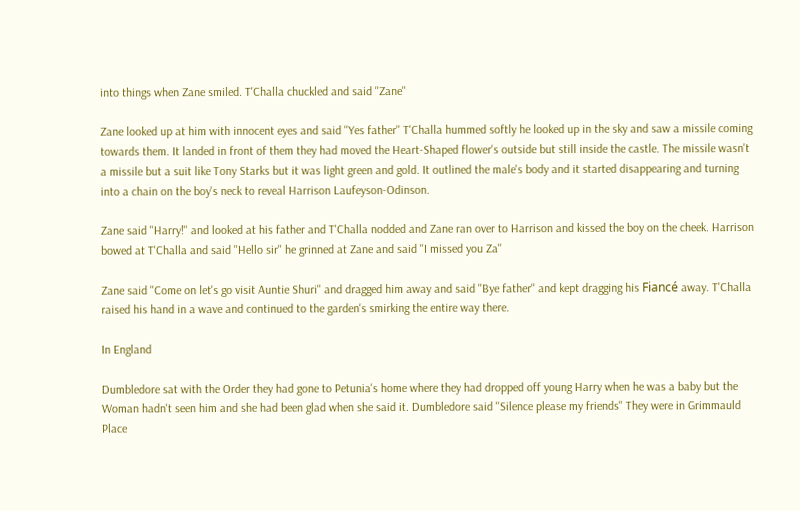into things when Zane smiled. T'Challa chuckled and said ''Zane''

Zane looked up at him with innocent eyes and said ''Yes father'' T'Challa hummed softly he looked up in the sky and saw a missile coming towards them. It landed in front of them they had moved the Heart-Shaped flower's outside but still inside the castle. The missile wasn't a missile but a suit like Tony Starks but it was light green and gold. It outlined the male's body and it started disappearing and turning into a chain on the boy's neck to reveal Harrison Laufeyson-Odinson.

Zane said ''Harry!'' and looked at his father and T'Challa nodded and Zane ran over to Harrison and kissed the boy on the cheek. Harrison bowed at T'Challa and said ''Hello sir'' he grinned at Zane and said ''I missed you Za''

Zane said ''Come on let's go visit Auntie Shuri'' and dragged him away and said ''Bye father'' and kept dragging his Fiancé away. T'Challa raised his hand in a wave and continued to the garden's smirking the entire way there.

In England

Dumbledore sat with the Order they had gone to Petunia's home where they had dropped off young Harry when he was a baby but the Woman hadn't seen him and she had been glad when she said it. Dumbledore said ''Silence please my friends'' They were in Grimmauld Place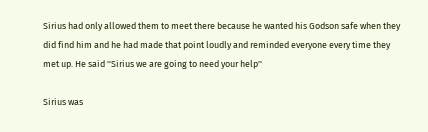Sirius had only allowed them to meet there because he wanted his Godson safe when they did find him and he had made that point loudly and reminded everyone every time they met up. He said ''Sirius we are going to need your help''

Sirius was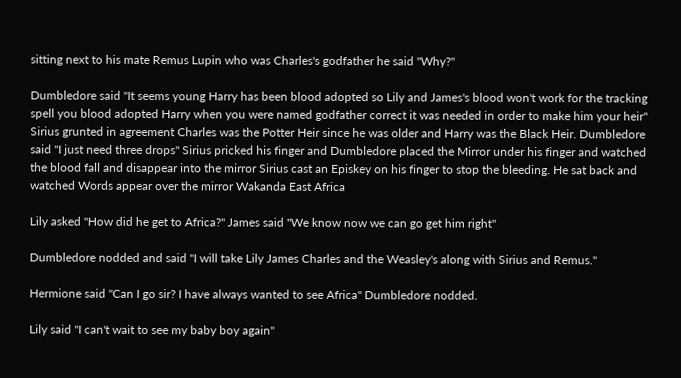sitting next to his mate Remus Lupin who was Charles's godfather he said ''Why?''

Dumbledore said ''It seems young Harry has been blood adopted so Lily and James's blood won't work for the tracking spell you blood adopted Harry when you were named godfather correct it was needed in order to make him your heir'' Sirius grunted in agreement Charles was the Potter Heir since he was older and Harry was the Black Heir. Dumbledore said ''I just need three drops'' Sirius pricked his finger and Dumbledore placed the Mirror under his finger and watched the blood fall and disappear into the mirror Sirius cast an Episkey on his finger to stop the bleeding. He sat back and watched Words appear over the mirror Wakanda East Africa

Lily asked ''How did he get to Africa?'' James said ''We know now we can go get him right''

Dumbledore nodded and said ''I will take Lily James Charles and the Weasley's along with Sirius and Remus.''

Hermione said ''Can I go sir? I have always wanted to see Africa'' Dumbledore nodded.

Lily said ''I can't wait to see my baby boy again''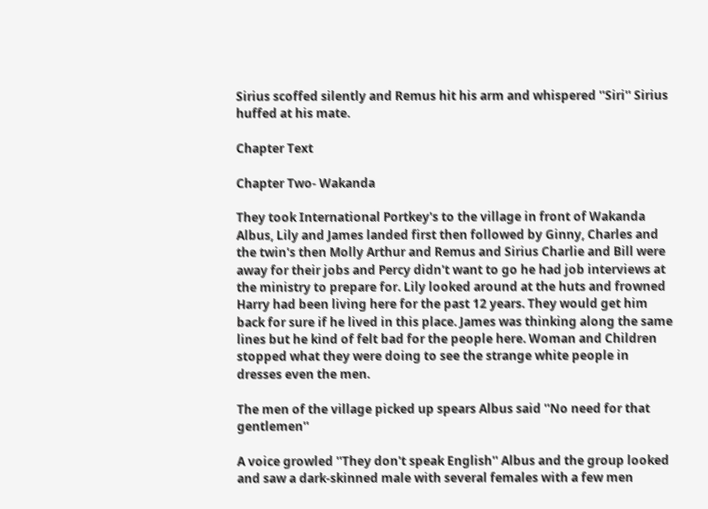Sirius scoffed silently and Remus hit his arm and whispered ''Siri'' Sirius huffed at his mate.

Chapter Text

Chapter Two- Wakanda

They took International Portkey's to the village in front of Wakanda Albus, Lily and James landed first then followed by Ginny, Charles and the twin's then Molly Arthur and Remus and Sirius Charlie and Bill were away for their jobs and Percy didn't want to go he had job interviews at the ministry to prepare for. Lily looked around at the huts and frowned Harry had been living here for the past 12 years. They would get him back for sure if he lived in this place. James was thinking along the same lines but he kind of felt bad for the people here. Woman and Children stopped what they were doing to see the strange white people in dresses even the men.

The men of the village picked up spears Albus said ''No need for that gentlemen''

A voice growled ''They don't speak English'' Albus and the group looked and saw a dark-skinned male with several females with a few men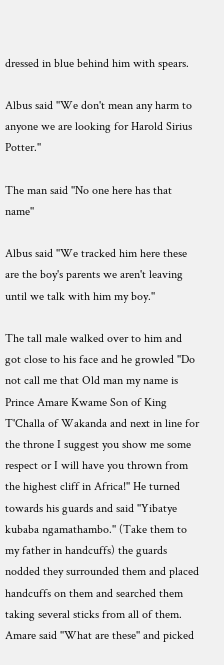dressed in blue behind him with spears.

Albus said ''We don't mean any harm to anyone we are looking for Harold Sirius Potter.''

The man said ''No one here has that name''

Albus said ''We tracked him here these are the boy's parents we aren't leaving until we talk with him my boy.''

The tall male walked over to him and got close to his face and he growled ''Do not call me that Old man my name is Prince Amare Kwame Son of King T'Challa of Wakanda and next in line for the throne I suggest you show me some respect or I will have you thrown from the highest cliff in Africa!'' He turned towards his guards and said ''Yibatye kubaba ngamathambo.'' (Take them to my father in handcuffs) the guards nodded they surrounded them and placed handcuffs on them and searched them taking several sticks from all of them. Amare said ''What are these'' and picked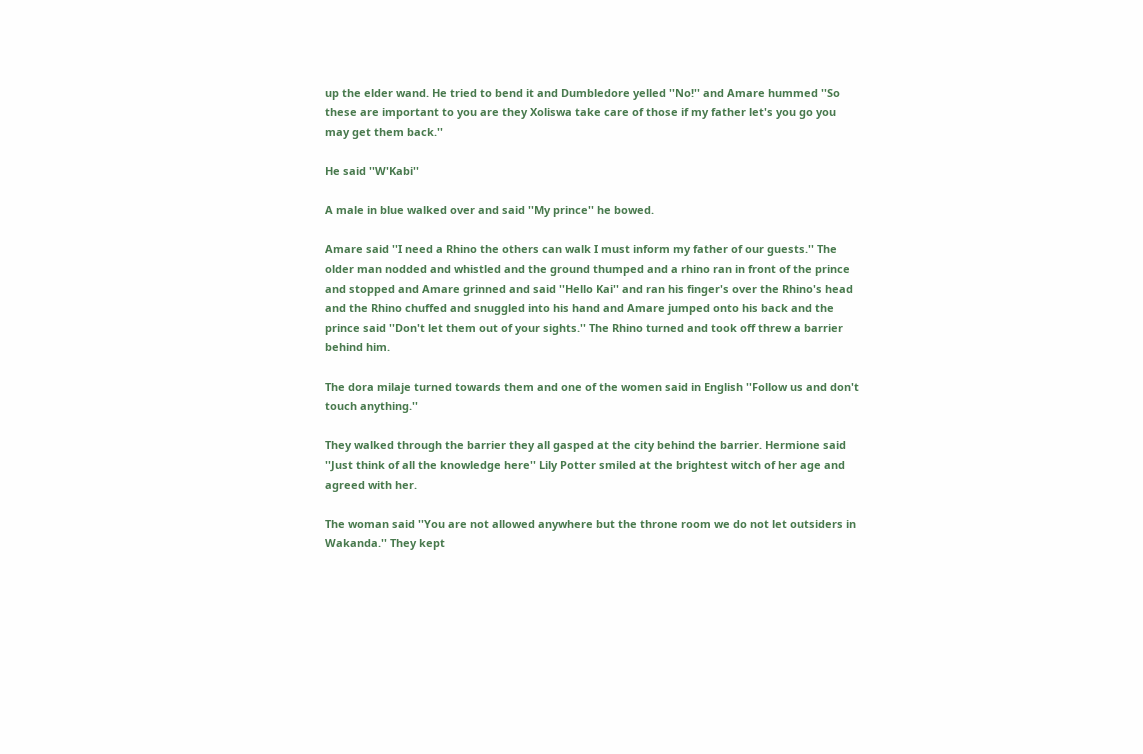up the elder wand. He tried to bend it and Dumbledore yelled ''No!'' and Amare hummed ''So these are important to you are they Xoliswa take care of those if my father let's you go you may get them back.''

He said ''W'Kabi''

A male in blue walked over and said ''My prince'' he bowed.

Amare said ''I need a Rhino the others can walk I must inform my father of our guests.'' The older man nodded and whistled and the ground thumped and a rhino ran in front of the prince and stopped and Amare grinned and said ''Hello Kai'' and ran his finger's over the Rhino's head and the Rhino chuffed and snuggled into his hand and Amare jumped onto his back and the prince said ''Don't let them out of your sights.'' The Rhino turned and took off threw a barrier behind him.

The dora milaje turned towards them and one of the women said in English ''Follow us and don't touch anything.''

They walked through the barrier they all gasped at the city behind the barrier. Hermione said ''Just think of all the knowledge here'' Lily Potter smiled at the brightest witch of her age and agreed with her.

The woman said ''You are not allowed anywhere but the throne room we do not let outsiders in Wakanda.'' They kept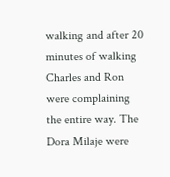walking and after 20 minutes of walking Charles and Ron were complaining the entire way. The Dora Milaje were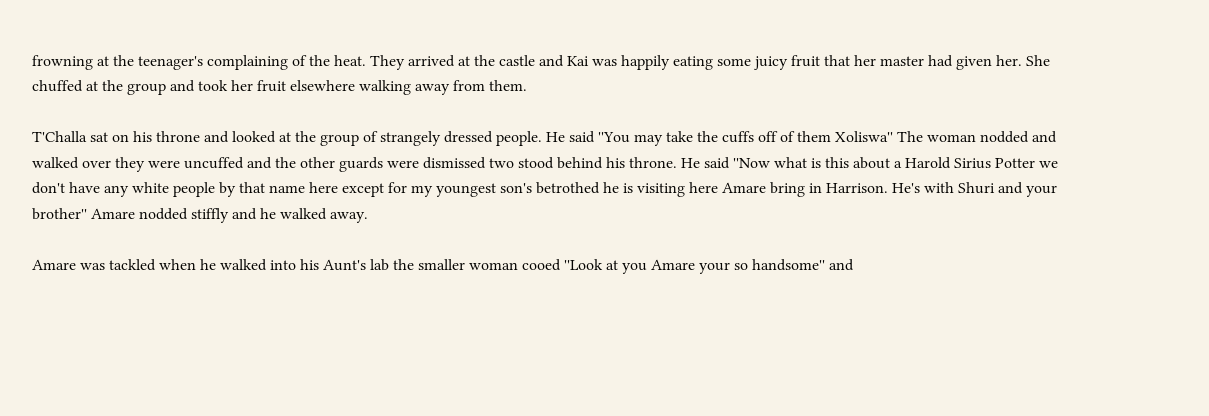frowning at the teenager's complaining of the heat. They arrived at the castle and Kai was happily eating some juicy fruit that her master had given her. She chuffed at the group and took her fruit elsewhere walking away from them.

T'Challa sat on his throne and looked at the group of strangely dressed people. He said ''You may take the cuffs off of them Xoliswa'' The woman nodded and walked over they were uncuffed and the other guards were dismissed two stood behind his throne. He said ''Now what is this about a Harold Sirius Potter we don't have any white people by that name here except for my youngest son's betrothed he is visiting here Amare bring in Harrison. He's with Shuri and your brother'' Amare nodded stiffly and he walked away.

Amare was tackled when he walked into his Aunt's lab the smaller woman cooed ''Look at you Amare your so handsome'' and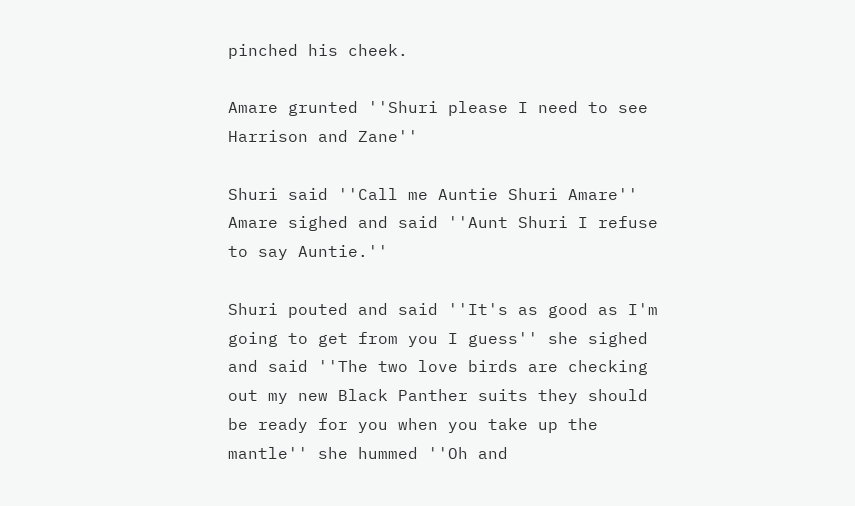pinched his cheek.

Amare grunted ''Shuri please I need to see Harrison and Zane''

Shuri said ''Call me Auntie Shuri Amare'' Amare sighed and said ''Aunt Shuri I refuse to say Auntie.''

Shuri pouted and said ''It's as good as I'm going to get from you I guess'' she sighed and said ''The two love birds are checking out my new Black Panther suits they should be ready for you when you take up the mantle'' she hummed ''Oh and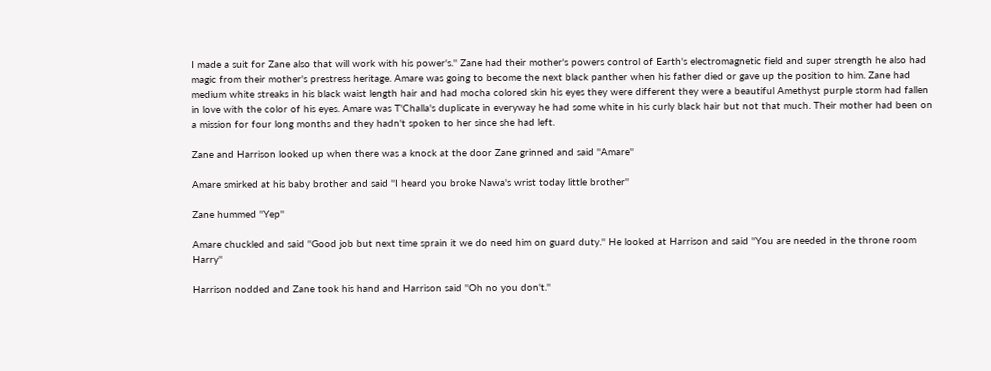I made a suit for Zane also that will work with his power's.'' Zane had their mother's powers control of Earth's electromagnetic field and super strength he also had magic from their mother's prestress heritage. Amare was going to become the next black panther when his father died or gave up the position to him. Zane had medium white streaks in his black waist length hair and had mocha colored skin his eyes they were different they were a beautiful Amethyst purple storm had fallen in love with the color of his eyes. Amare was T'Challa's duplicate in everyway he had some white in his curly black hair but not that much. Their mother had been on a mission for four long months and they hadn't spoken to her since she had left.

Zane and Harrison looked up when there was a knock at the door Zane grinned and said ''Amare''

Amare smirked at his baby brother and said ''I heard you broke Nawa's wrist today little brother''

Zane hummed ''Yep''

Amare chuckled and said ''Good job but next time sprain it we do need him on guard duty.'' He looked at Harrison and said ''You are needed in the throne room Harry''

Harrison nodded and Zane took his hand and Harrison said ''Oh no you don't.''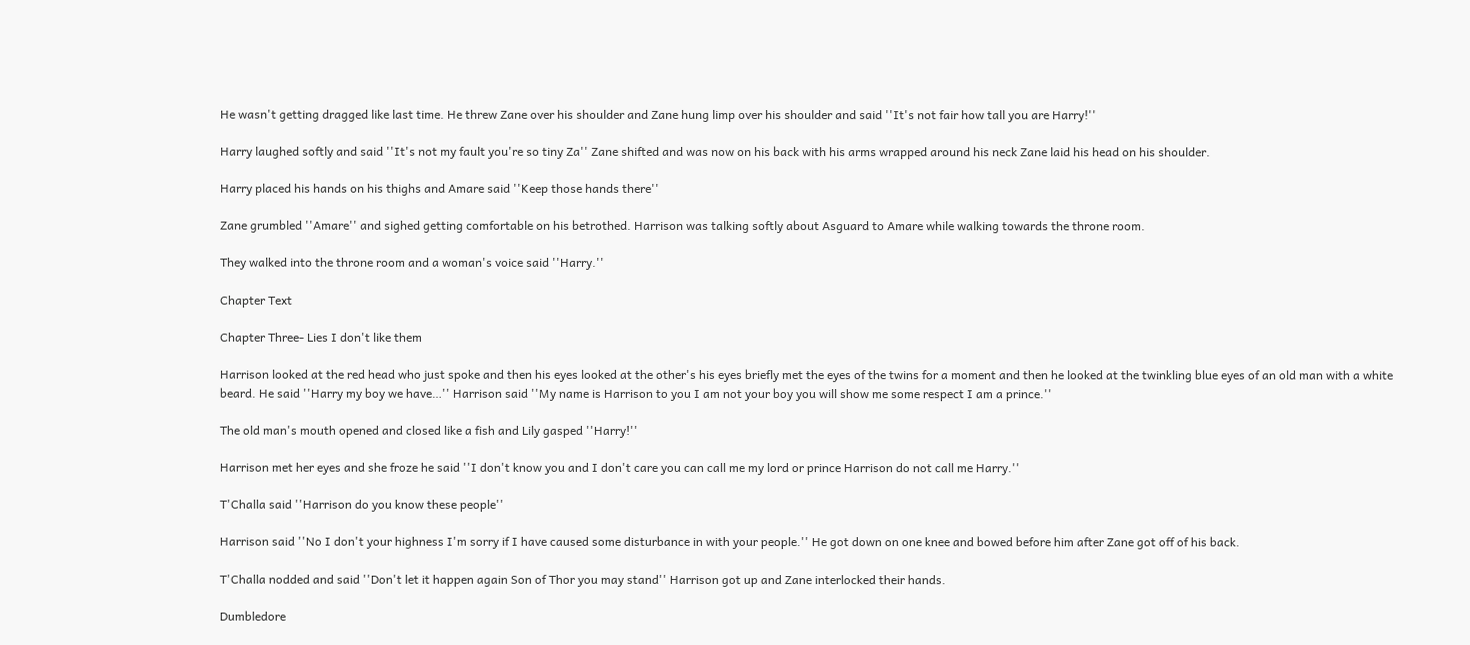He wasn't getting dragged like last time. He threw Zane over his shoulder and Zane hung limp over his shoulder and said ''It's not fair how tall you are Harry!''

Harry laughed softly and said ''It's not my fault you're so tiny Za'' Zane shifted and was now on his back with his arms wrapped around his neck Zane laid his head on his shoulder.

Harry placed his hands on his thighs and Amare said ''Keep those hands there''

Zane grumbled ''Amare'' and sighed getting comfortable on his betrothed. Harrison was talking softly about Asguard to Amare while walking towards the throne room.

They walked into the throne room and a woman's voice said ''Harry.''

Chapter Text

Chapter Three- Lies I don't like them

Harrison looked at the red head who just spoke and then his eyes looked at the other's his eyes briefly met the eyes of the twins for a moment and then he looked at the twinkling blue eyes of an old man with a white beard. He said ''Harry my boy we have…'' Harrison said ''My name is Harrison to you I am not your boy you will show me some respect I am a prince.''

The old man's mouth opened and closed like a fish and Lily gasped ''Harry!''

Harrison met her eyes and she froze he said ''I don't know you and I don't care you can call me my lord or prince Harrison do not call me Harry.''

T'Challa said ''Harrison do you know these people''

Harrison said ''No I don't your highness I'm sorry if I have caused some disturbance in with your people.'' He got down on one knee and bowed before him after Zane got off of his back.

T'Challa nodded and said ''Don't let it happen again Son of Thor you may stand'' Harrison got up and Zane interlocked their hands.

Dumbledore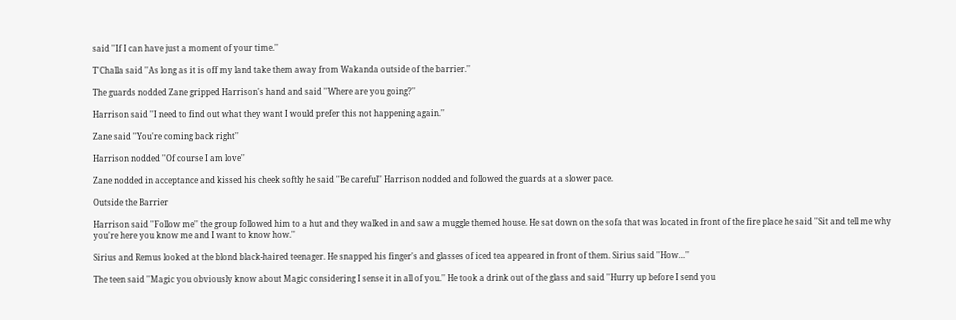said ''If I can have just a moment of your time.''

T'Challa said ''As long as it is off my land take them away from Wakanda outside of the barrier.''

The guards nodded Zane gripped Harrison's hand and said ''Where are you going?''

Harrison said ''I need to find out what they want I would prefer this not happening again.''

Zane said ''You're coming back right''

Harrison nodded ''Of course I am love''

Zane nodded in acceptance and kissed his cheek softly he said ''Be careful'' Harrison nodded and followed the guards at a slower pace.

Outside the Barrier

Harrison said ''Follow me'' the group followed him to a hut and they walked in and saw a muggle themed house. He sat down on the sofa that was located in front of the fire place he said ''Sit and tell me why you're here you know me and I want to know how.''

Sirius and Remus looked at the blond black-haired teenager. He snapped his finger's and glasses of iced tea appeared in front of them. Sirius said ''How…''

The teen said ''Magic you obviously know about Magic considering I sense it in all of you.'' He took a drink out of the glass and said ''Hurry up before I send you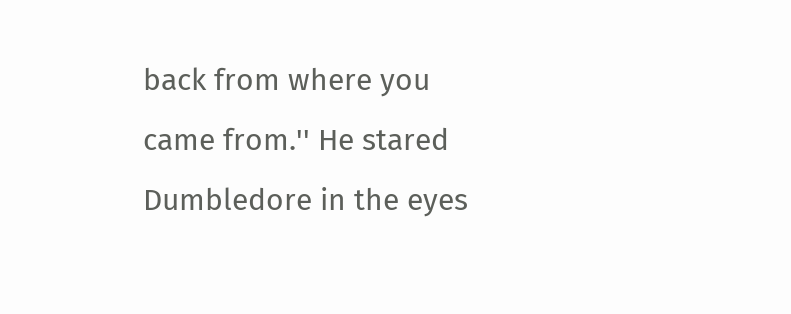back from where you came from.'' He stared Dumbledore in the eyes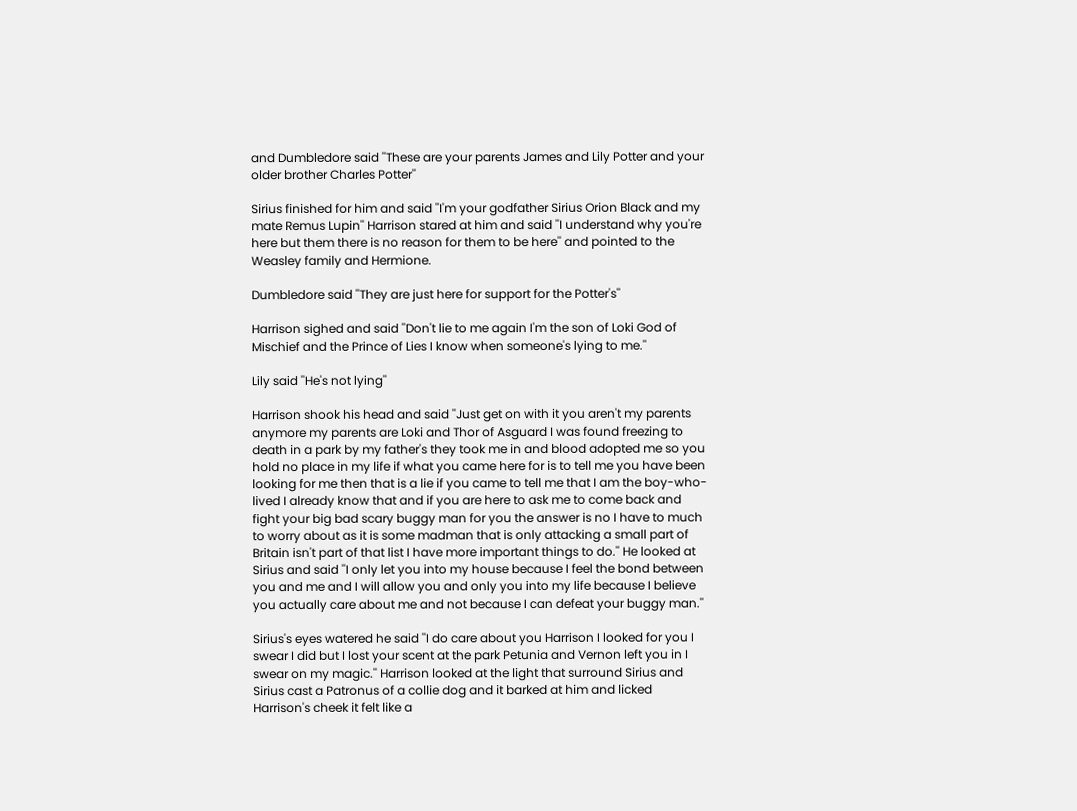and Dumbledore said ''These are your parents James and Lily Potter and your older brother Charles Potter''

Sirius finished for him and said ''I'm your godfather Sirius Orion Black and my mate Remus Lupin'' Harrison stared at him and said ''I understand why you're here but them there is no reason for them to be here'' and pointed to the Weasley family and Hermione.

Dumbledore said ''They are just here for support for the Potter's''

Harrison sighed and said ''Don't lie to me again I'm the son of Loki God of Mischief and the Prince of Lies I know when someone's lying to me.''

Lily said ''He's not lying''

Harrison shook his head and said ''Just get on with it you aren't my parents anymore my parents are Loki and Thor of Asguard I was found freezing to death in a park by my father's they took me in and blood adopted me so you hold no place in my life if what you came here for is to tell me you have been looking for me then that is a lie if you came to tell me that I am the boy-who-lived I already know that and if you are here to ask me to come back and fight your big bad scary buggy man for you the answer is no I have to much to worry about as it is some madman that is only attacking a small part of Britain isn't part of that list I have more important things to do.'' He looked at Sirius and said ''I only let you into my house because I feel the bond between you and me and I will allow you and only you into my life because I believe you actually care about me and not because I can defeat your buggy man.''

Sirius's eyes watered he said ''I do care about you Harrison I looked for you I swear I did but I lost your scent at the park Petunia and Vernon left you in I swear on my magic.'' Harrison looked at the light that surround Sirius and Sirius cast a Patronus of a collie dog and it barked at him and licked Harrison's cheek it felt like a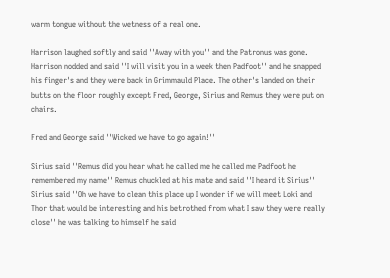warm tongue without the wetness of a real one.

Harrison laughed softly and said ''Away with you'' and the Patronus was gone. Harrison nodded and said ''I will visit you in a week then Padfoot'' and he snapped his finger's and they were back in Grimmauld Place. The other's landed on their butts on the floor roughly except Fred, George, Sirius and Remus they were put on chairs.

Fred and George said ''Wicked we have to go again!''

Sirius said ''Remus did you hear what he called me he called me Padfoot he remembered my name'' Remus chuckled at his mate and said ''I heard it Sirius'' Sirius said ''Oh we have to clean this place up I wonder if we will meet Loki and Thor that would be interesting and his betrothed from what I saw they were really close'' he was talking to himself he said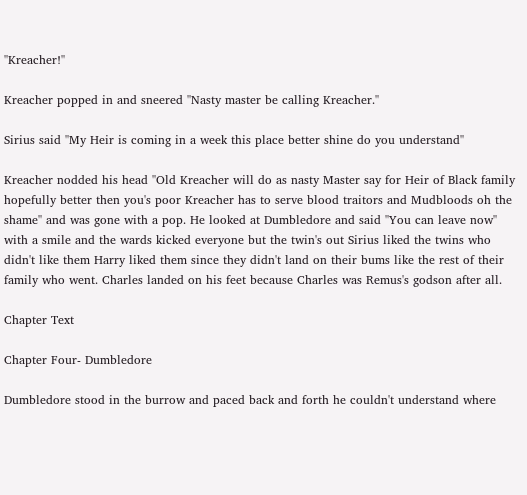''Kreacher!''

Kreacher popped in and sneered ''Nasty master be calling Kreacher.''

Sirius said ''My Heir is coming in a week this place better shine do you understand''

Kreacher nodded his head ''Old Kreacher will do as nasty Master say for Heir of Black family hopefully better then you's poor Kreacher has to serve blood traitors and Mudbloods oh the shame'' and was gone with a pop. He looked at Dumbledore and said ''You can leave now'' with a smile and the wards kicked everyone but the twin's out Sirius liked the twins who didn't like them Harry liked them since they didn't land on their bums like the rest of their family who went. Charles landed on his feet because Charles was Remus's godson after all.

Chapter Text

Chapter Four- Dumbledore

Dumbledore stood in the burrow and paced back and forth he couldn't understand where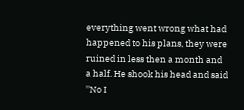everything went wrong what had happened to his plans, they were ruined in less then a month and a half. He shook his head and said ''No I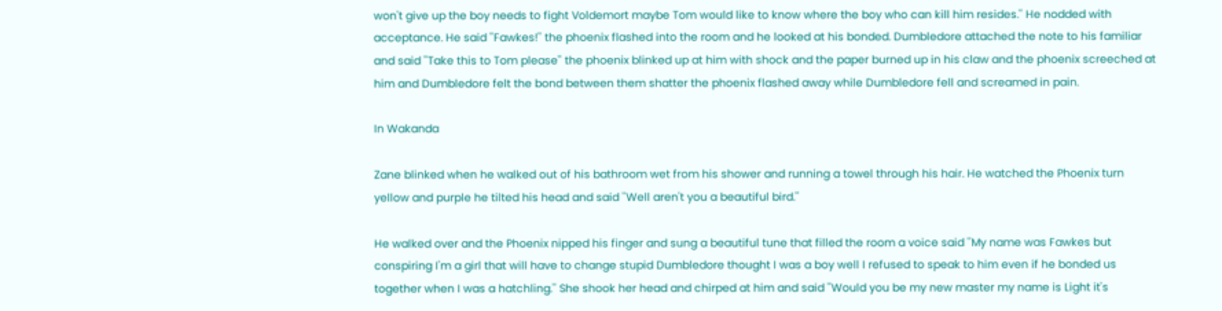won't give up the boy needs to fight Voldemort maybe Tom would like to know where the boy who can kill him resides.'' He nodded with acceptance. He said ''Fawkes!'' the phoenix flashed into the room and he looked at his bonded. Dumbledore attached the note to his familiar and said ''Take this to Tom please'' the phoenix blinked up at him with shock and the paper burned up in his claw and the phoenix screeched at him and Dumbledore felt the bond between them shatter the phoenix flashed away while Dumbledore fell and screamed in pain.

In Wakanda

Zane blinked when he walked out of his bathroom wet from his shower and running a towel through his hair. He watched the Phoenix turn yellow and purple he tilted his head and said ''Well aren't you a beautiful bird.''

He walked over and the Phoenix nipped his finger and sung a beautiful tune that filled the room a voice said ''My name was Fawkes but conspiring I'm a girl that will have to change stupid Dumbledore thought I was a boy well I refused to speak to him even if he bonded us together when I was a hatchling.'' She shook her head and chirped at him and said ''Would you be my new master my name is Light it's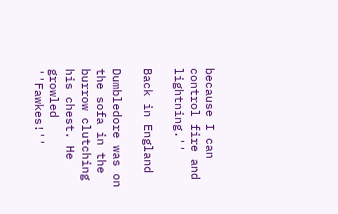because I can control fire and lightning.''

Back in England

Dumbledore was on the sofa in the burrow clutching his chest. He growled ''Fawkes!''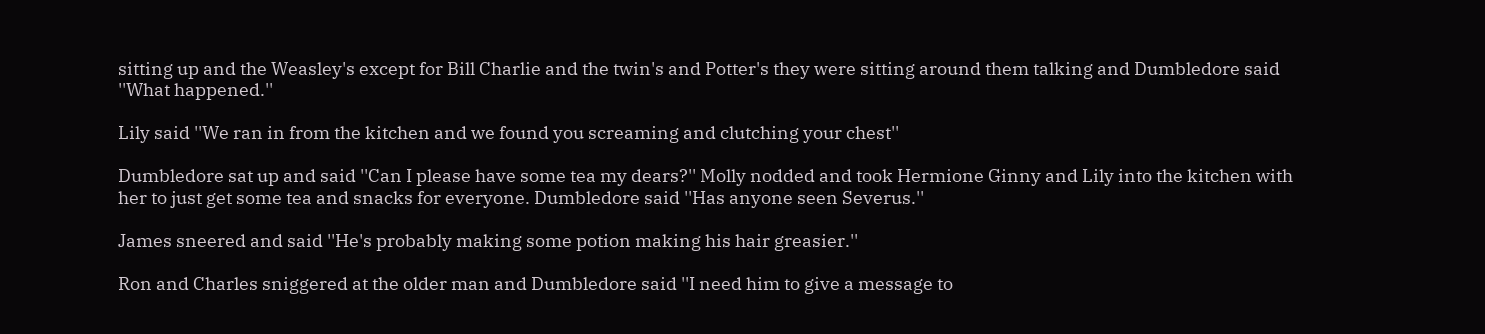sitting up and the Weasley's except for Bill Charlie and the twin's and Potter's they were sitting around them talking and Dumbledore said ''What happened.''

Lily said ''We ran in from the kitchen and we found you screaming and clutching your chest''

Dumbledore sat up and said ''Can I please have some tea my dears?'' Molly nodded and took Hermione Ginny and Lily into the kitchen with her to just get some tea and snacks for everyone. Dumbledore said ''Has anyone seen Severus.''

James sneered and said ''He's probably making some potion making his hair greasier.''

Ron and Charles sniggered at the older man and Dumbledore said ''I need him to give a message to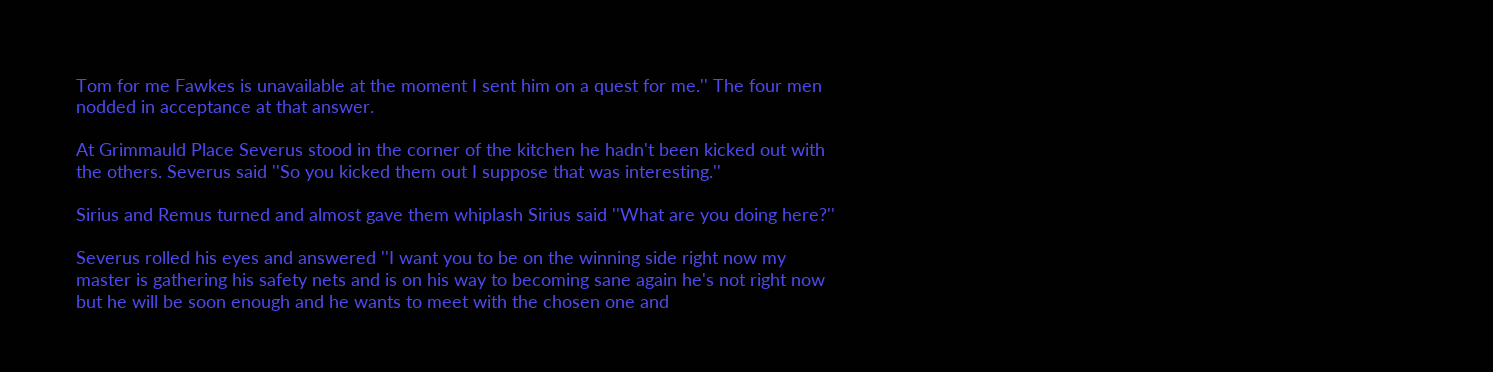Tom for me Fawkes is unavailable at the moment I sent him on a quest for me.'' The four men nodded in acceptance at that answer.

At Grimmauld Place Severus stood in the corner of the kitchen he hadn't been kicked out with the others. Severus said ''So you kicked them out I suppose that was interesting.''

Sirius and Remus turned and almost gave them whiplash Sirius said ''What are you doing here?''

Severus rolled his eyes and answered ''I want you to be on the winning side right now my master is gathering his safety nets and is on his way to becoming sane again he's not right now but he will be soon enough and he wants to meet with the chosen one and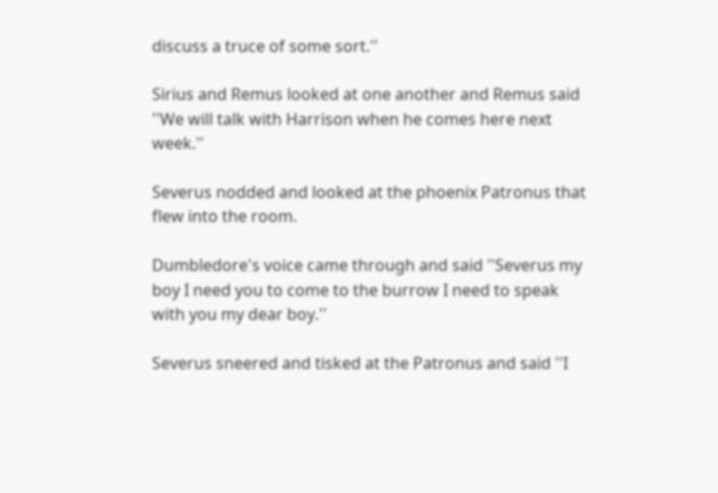discuss a truce of some sort.''

Sirius and Remus looked at one another and Remus said ''We will talk with Harrison when he comes here next week.''

Severus nodded and looked at the phoenix Patronus that flew into the room.

Dumbledore's voice came through and said ''Severus my boy I need you to come to the burrow I need to speak with you my dear boy.''

Severus sneered and tisked at the Patronus and said ''I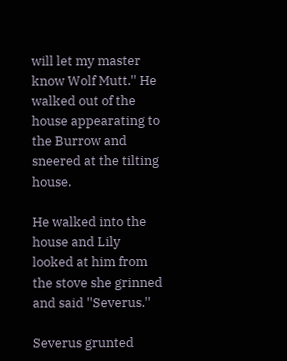will let my master know Wolf Mutt.'' He walked out of the house appearating to the Burrow and sneered at the tilting house.

He walked into the house and Lily looked at him from the stove she grinned and said ''Severus.''

Severus grunted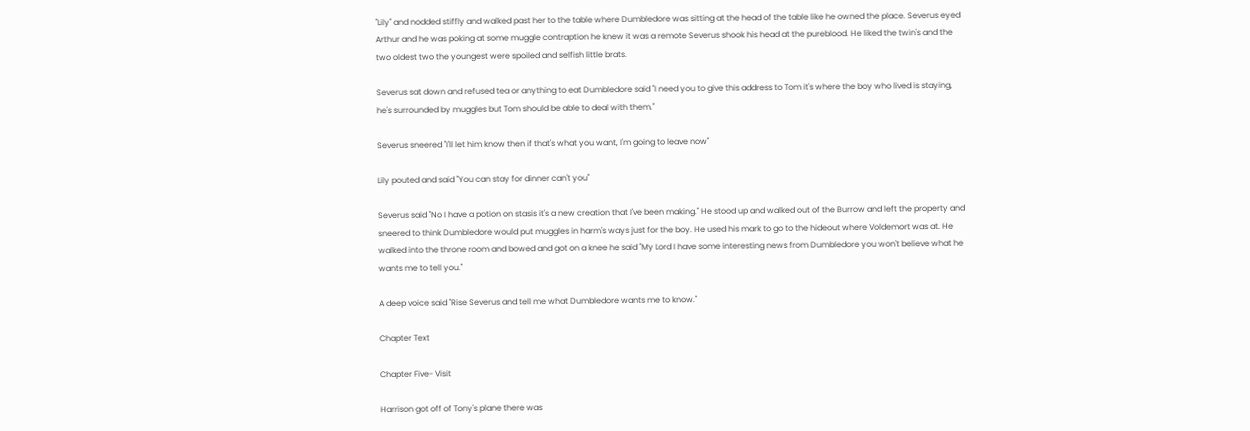''Lily'' and nodded stiffly and walked past her to the table where Dumbledore was sitting at the head of the table like he owned the place. Severus eyed Arthur and he was poking at some muggle contraption he knew it was a remote Severus shook his head at the pureblood. He liked the twin's and the two oldest two the youngest were spoiled and selfish little brats.

Severus sat down and refused tea or anything to eat Dumbledore said ''I need you to give this address to Tom it's where the boy who lived is staying, he's surrounded by muggles but Tom should be able to deal with them.''

Severus sneered ''I'll let him know then if that's what you want, I'm going to leave now''

Lily pouted and said ''You can stay for dinner can't you''

Severus said ''No I have a potion on stasis it's a new creation that I've been making.'' He stood up and walked out of the Burrow and left the property and sneered to think Dumbledore would put muggles in harm's ways just for the boy. He used his mark to go to the hideout where Voldemort was at. He walked into the throne room and bowed and got on a knee he said ''My Lord I have some interesting news from Dumbledore you won't believe what he wants me to tell you.''

A deep voice said ''Rise Severus and tell me what Dumbledore wants me to know.''

Chapter Text

Chapter Five- Visit

Harrison got off of Tony's plane there was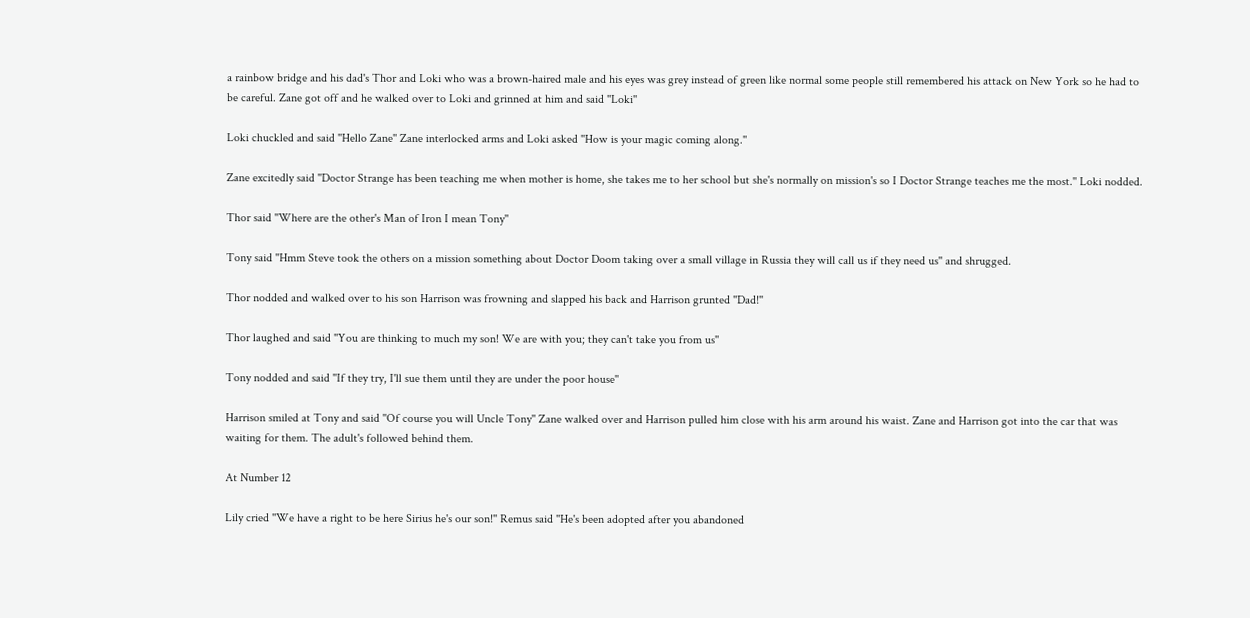a rainbow bridge and his dad's Thor and Loki who was a brown-haired male and his eyes was grey instead of green like normal some people still remembered his attack on New York so he had to be careful. Zane got off and he walked over to Loki and grinned at him and said ''Loki''

Loki chuckled and said ''Hello Zane'' Zane interlocked arms and Loki asked ''How is your magic coming along.''

Zane excitedly said ''Doctor Strange has been teaching me when mother is home, she takes me to her school but she's normally on mission's so I Doctor Strange teaches me the most.'' Loki nodded.

Thor said ''Where are the other's Man of Iron I mean Tony''

Tony said ''Hmm Steve took the others on a mission something about Doctor Doom taking over a small village in Russia they will call us if they need us'' and shrugged.

Thor nodded and walked over to his son Harrison was frowning and slapped his back and Harrison grunted ''Dad!''

Thor laughed and said ''You are thinking to much my son! We are with you; they can't take you from us''

Tony nodded and said ''If they try, I'll sue them until they are under the poor house''

Harrison smiled at Tony and said ''Of course you will Uncle Tony'' Zane walked over and Harrison pulled him close with his arm around his waist. Zane and Harrison got into the car that was waiting for them. The adult's followed behind them.

At Number 12

Lily cried ''We have a right to be here Sirius he's our son!'' Remus said ''He's been adopted after you abandoned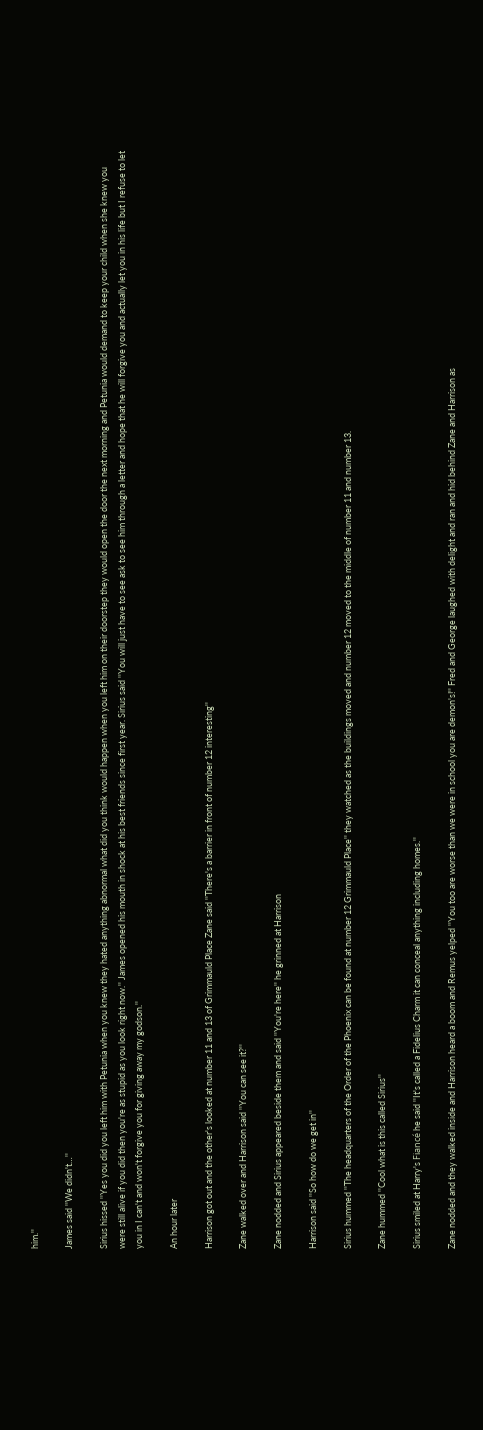him.''

James said ''We didn't…''

Sirius hissed ''Yes you did you left him with Petunia when you knew they hated anything abnormal what did you think would happen when you left him on their doorstep they would open the door the next morning and Petunia would demand to keep your child when she knew you were still alive if you did then you're as stupid as you look right now.'' James opened his mouth in shock at his best friends since first year. Sirius said ''You will just have to see ask to see him through a letter and hope that he will forgive you and actually let you in his life but I refuse to let you in I can't and won't forgive you for giving away my godson.''

An hour later

Harrison got out and the other's looked at number 11 and 13 of Grimmauld Place Zane said ''There's a barrier in front of number 12 interesting''

Zane walked over and Harrison said ''You can see it?''

Zane nodded and Sirius appeared beside them and said ''You're here'' he grinned at Harrison

Harrison said ''So how do we get in''

Sirius hummed ''The headquarters of the Order of the Phoenix can be found at number 12 Grimmauld Place'' they watched as the buildings moved and number 12 moved to the middle of number 11 and number 13.

Zane hummed ''Cool what is this called Sirius''

Sirius smiled at Harry's Fiancé he said ''It's called a Fidelius Charm it can conceal anything including homes.''

Zane nodded and they walked inside and Harrison heard a boom and Remus yelped ''You too are worse than we were in school you are demon's!'' Fred and George laughed with delight and ran and hid behind Zane and Harrison as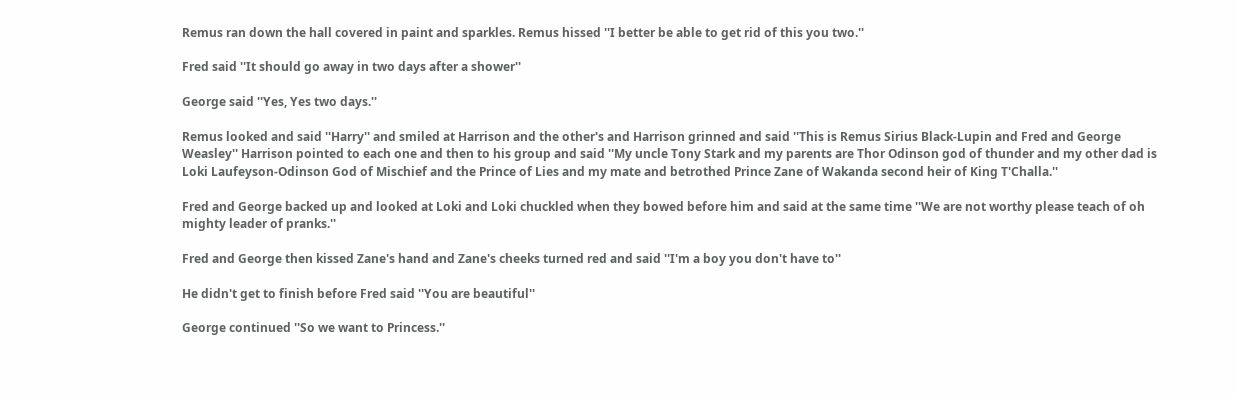Remus ran down the hall covered in paint and sparkles. Remus hissed ''I better be able to get rid of this you two.''

Fred said ''It should go away in two days after a shower''

George said ''Yes, Yes two days.''

Remus looked and said ''Harry'' and smiled at Harrison and the other's and Harrison grinned and said ''This is Remus Sirius Black-Lupin and Fred and George Weasley'' Harrison pointed to each one and then to his group and said ''My uncle Tony Stark and my parents are Thor Odinson god of thunder and my other dad is Loki Laufeyson-Odinson God of Mischief and the Prince of Lies and my mate and betrothed Prince Zane of Wakanda second heir of King T'Challa.''

Fred and George backed up and looked at Loki and Loki chuckled when they bowed before him and said at the same time ''We are not worthy please teach of oh mighty leader of pranks.''

Fred and George then kissed Zane's hand and Zane's cheeks turned red and said ''I'm a boy you don't have to''

He didn't get to finish before Fred said ''You are beautiful''

George continued ''So we want to Princess.''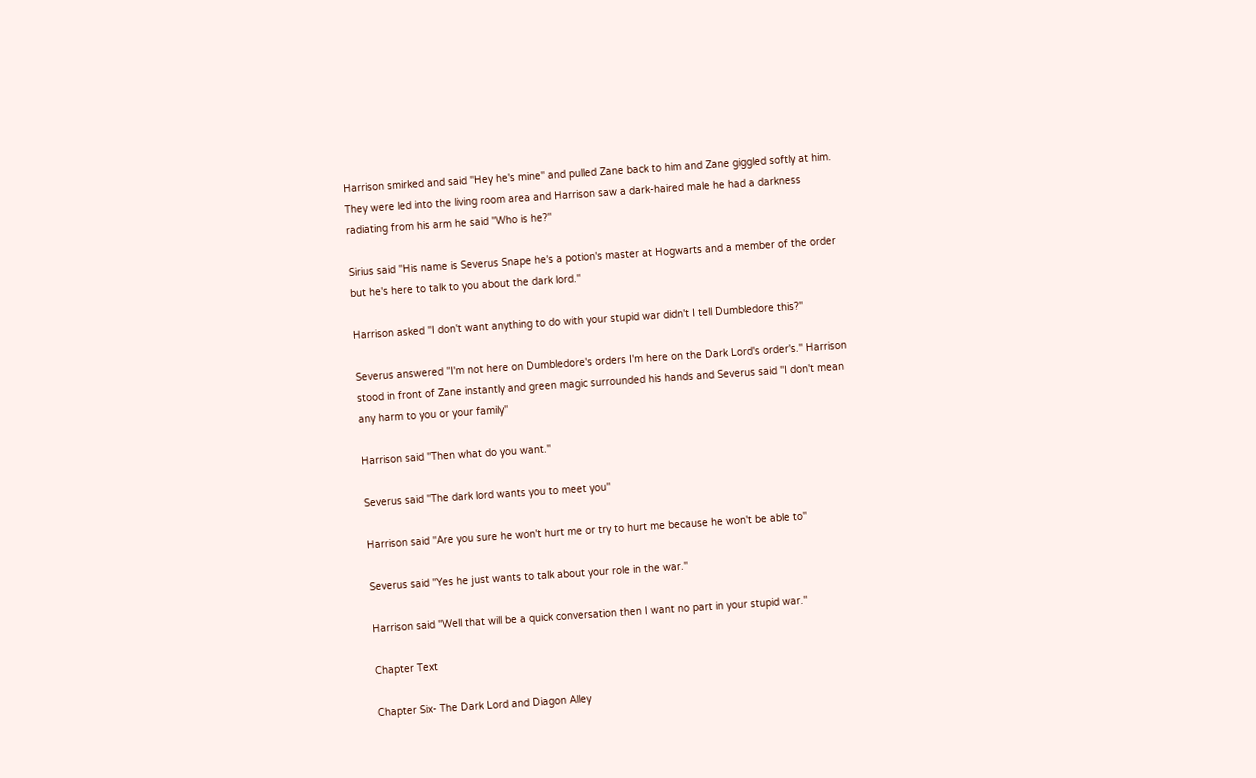Harrison smirked and said ''Hey he's mine'' and pulled Zane back to him and Zane giggled softly at him. They were led into the living room area and Harrison saw a dark-haired male he had a darkness radiating from his arm he said ''Who is he?''

Sirius said ''His name is Severus Snape he's a potion's master at Hogwarts and a member of the order but he's here to talk to you about the dark lord.''

Harrison asked ''I don't want anything to do with your stupid war didn't I tell Dumbledore this?''

Severus answered ''I'm not here on Dumbledore's orders I'm here on the Dark Lord's order's.'' Harrison stood in front of Zane instantly and green magic surrounded his hands and Severus said ''I don't mean any harm to you or your family''

Harrison said ''Then what do you want.''

Severus said ''The dark lord wants you to meet you''

Harrison said ''Are you sure he won't hurt me or try to hurt me because he won't be able to''

Severus said ''Yes he just wants to talk about your role in the war.''

Harrison said ''Well that will be a quick conversation then I want no part in your stupid war.''

Chapter Text

Chapter Six- The Dark Lord and Diagon Alley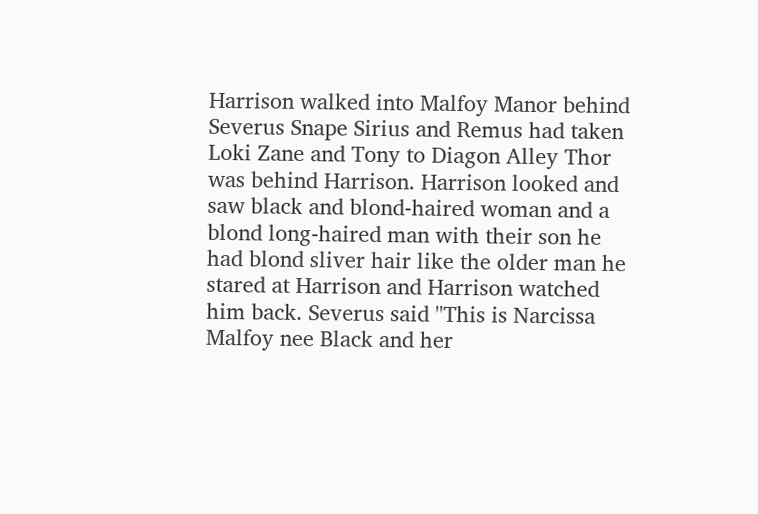Harrison walked into Malfoy Manor behind Severus Snape Sirius and Remus had taken Loki Zane and Tony to Diagon Alley Thor was behind Harrison. Harrison looked and saw black and blond-haired woman and a blond long-haired man with their son he had blond sliver hair like the older man he stared at Harrison and Harrison watched him back. Severus said ''This is Narcissa Malfoy nee Black and her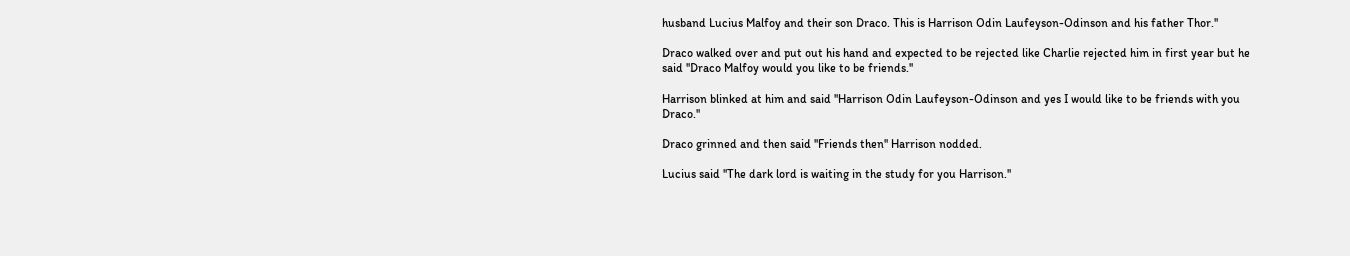husband Lucius Malfoy and their son Draco. This is Harrison Odin Laufeyson-Odinson and his father Thor.''

Draco walked over and put out his hand and expected to be rejected like Charlie rejected him in first year but he said ''Draco Malfoy would you like to be friends.''

Harrison blinked at him and said ''Harrison Odin Laufeyson-Odinson and yes I would like to be friends with you Draco.''

Draco grinned and then said ''Friends then'' Harrison nodded.

Lucius said ''The dark lord is waiting in the study for you Harrison.''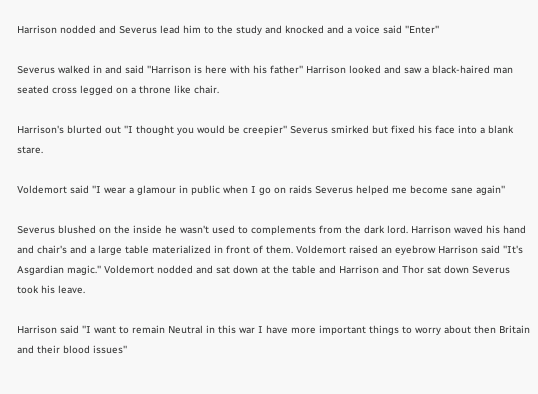Harrison nodded and Severus lead him to the study and knocked and a voice said ''Enter''

Severus walked in and said ''Harrison is here with his father'' Harrison looked and saw a black-haired man seated cross legged on a throne like chair.

Harrison's blurted out ''I thought you would be creepier'' Severus smirked but fixed his face into a blank stare.

Voldemort said ''I wear a glamour in public when I go on raids Severus helped me become sane again''

Severus blushed on the inside he wasn't used to complements from the dark lord. Harrison waved his hand and chair's and a large table materialized in front of them. Voldemort raised an eyebrow Harrison said ''It's Asgardian magic.'' Voldemort nodded and sat down at the table and Harrison and Thor sat down Severus took his leave.

Harrison said ''I want to remain Neutral in this war I have more important things to worry about then Britain and their blood issues''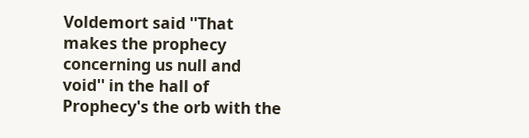Voldemort said ''That makes the prophecy concerning us null and void'' in the hall of Prophecy's the orb with the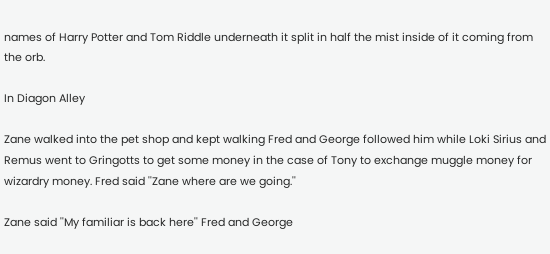names of Harry Potter and Tom Riddle underneath it split in half the mist inside of it coming from the orb.

In Diagon Alley

Zane walked into the pet shop and kept walking Fred and George followed him while Loki Sirius and Remus went to Gringotts to get some money in the case of Tony to exchange muggle money for wizardry money. Fred said ''Zane where are we going.''

Zane said ''My familiar is back here'' Fred and George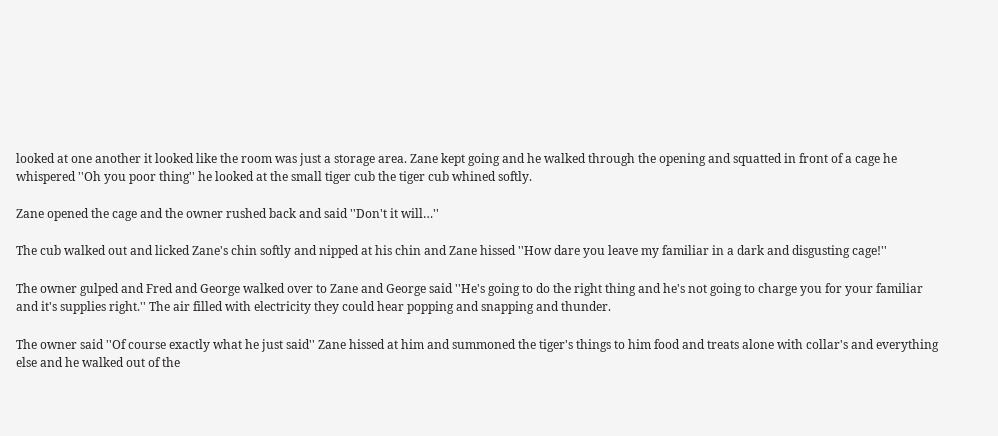looked at one another it looked like the room was just a storage area. Zane kept going and he walked through the opening and squatted in front of a cage he whispered ''Oh you poor thing'' he looked at the small tiger cub the tiger cub whined softly.

Zane opened the cage and the owner rushed back and said ''Don't it will…''

The cub walked out and licked Zane's chin softly and nipped at his chin and Zane hissed ''How dare you leave my familiar in a dark and disgusting cage!''

The owner gulped and Fred and George walked over to Zane and George said ''He's going to do the right thing and he's not going to charge you for your familiar and it's supplies right.'' The air filled with electricity they could hear popping and snapping and thunder.

The owner said ''Of course exactly what he just said'' Zane hissed at him and summoned the tiger's things to him food and treats alone with collar's and everything else and he walked out of the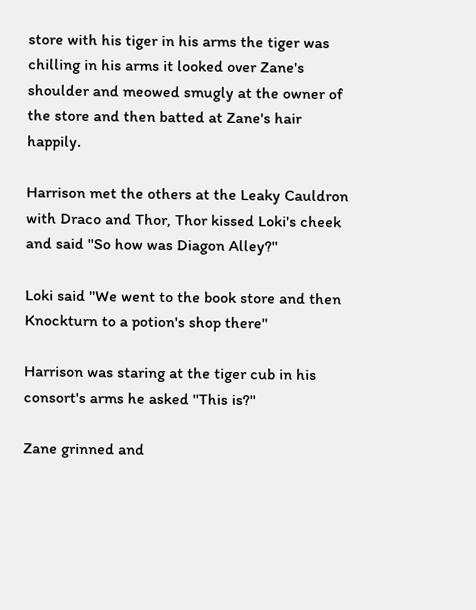store with his tiger in his arms the tiger was chilling in his arms it looked over Zane's shoulder and meowed smugly at the owner of the store and then batted at Zane's hair happily.

Harrison met the others at the Leaky Cauldron with Draco and Thor, Thor kissed Loki's cheek and said ''So how was Diagon Alley?''

Loki said ''We went to the book store and then Knockturn to a potion's shop there''

Harrison was staring at the tiger cub in his consort's arms he asked ''This is?''

Zane grinned and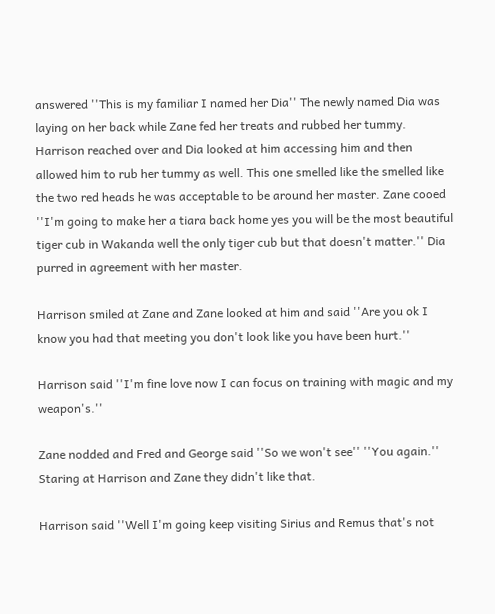answered ''This is my familiar I named her Dia'' The newly named Dia was laying on her back while Zane fed her treats and rubbed her tummy. Harrison reached over and Dia looked at him accessing him and then allowed him to rub her tummy as well. This one smelled like the smelled like the two red heads he was acceptable to be around her master. Zane cooed ''I'm going to make her a tiara back home yes you will be the most beautiful tiger cub in Wakanda well the only tiger cub but that doesn't matter.'' Dia purred in agreement with her master.

Harrison smiled at Zane and Zane looked at him and said ''Are you ok I know you had that meeting you don't look like you have been hurt.''

Harrison said ''I'm fine love now I can focus on training with magic and my weapon's.''

Zane nodded and Fred and George said ''So we won't see'' ''You again.'' Staring at Harrison and Zane they didn't like that.

Harrison said ''Well I'm going keep visiting Sirius and Remus that's not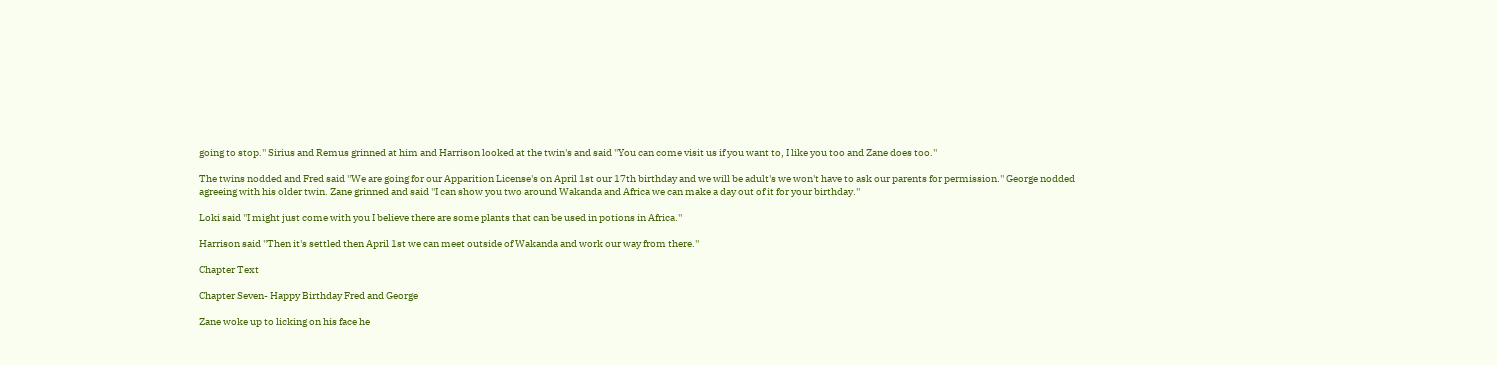going to stop.'' Sirius and Remus grinned at him and Harrison looked at the twin's and said ''You can come visit us if you want to, I like you too and Zane does too.''

The twins nodded and Fred said ''We are going for our Apparition License's on April 1st our 17th birthday and we will be adult's we won't have to ask our parents for permission.'' George nodded agreeing with his older twin. Zane grinned and said ''I can show you two around Wakanda and Africa we can make a day out of it for your birthday.''

Loki said ''I might just come with you I believe there are some plants that can be used in potions in Africa.''

Harrison said ''Then it's settled then April 1st we can meet outside of Wakanda and work our way from there.''

Chapter Text

Chapter Seven- Happy Birthday Fred and George

Zane woke up to licking on his face he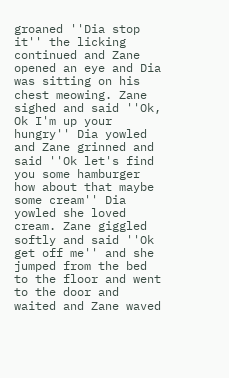groaned ''Dia stop it'' the licking continued and Zane opened an eye and Dia was sitting on his chest meowing. Zane sighed and said ''Ok, Ok I'm up your hungry'' Dia yowled and Zane grinned and said ''Ok let's find you some hamburger how about that maybe some cream'' Dia yowled she loved cream. Zane giggled softly and said ''Ok get off me'' and she jumped from the bed to the floor and went to the door and waited and Zane waved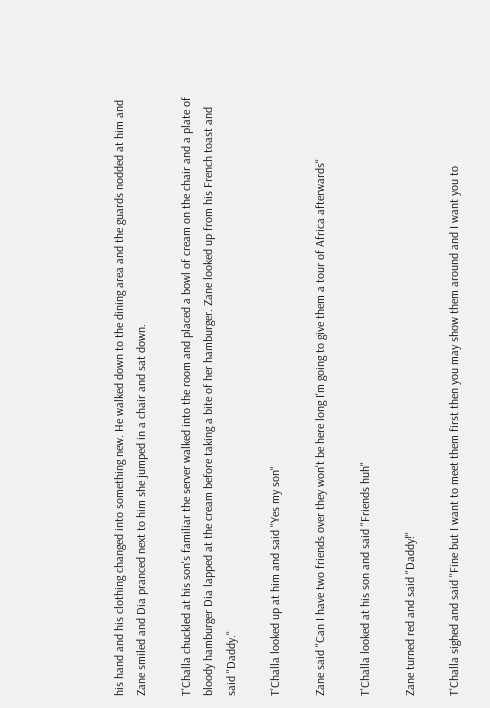his hand and his clothing changed into something new. He walked down to the dining area and the guards nodded at him and Zane smiled and Dia pranced next to him she jumped in a chair and sat down.

T'Challa chuckled at his son's familiar the server walked into the room and placed a bowl of cream on the chair and a plate of bloody hamburger Dia lapped at the cream before taking a bite of her hamburger. Zane looked up from his French toast and said ''Daddy.''

T'Challa looked up at him and said ''Yes my son''

Zane said ''Can I have two friends over they won't be here long I'm going to give them a tour of Africa afterwards''

T'Challa looked at his son and said ''Friends huh''

Zane turned red and said ''Daddy!''

T'Challa sighed and said ''Fine but I want to meet them first then you may show them around and I want you to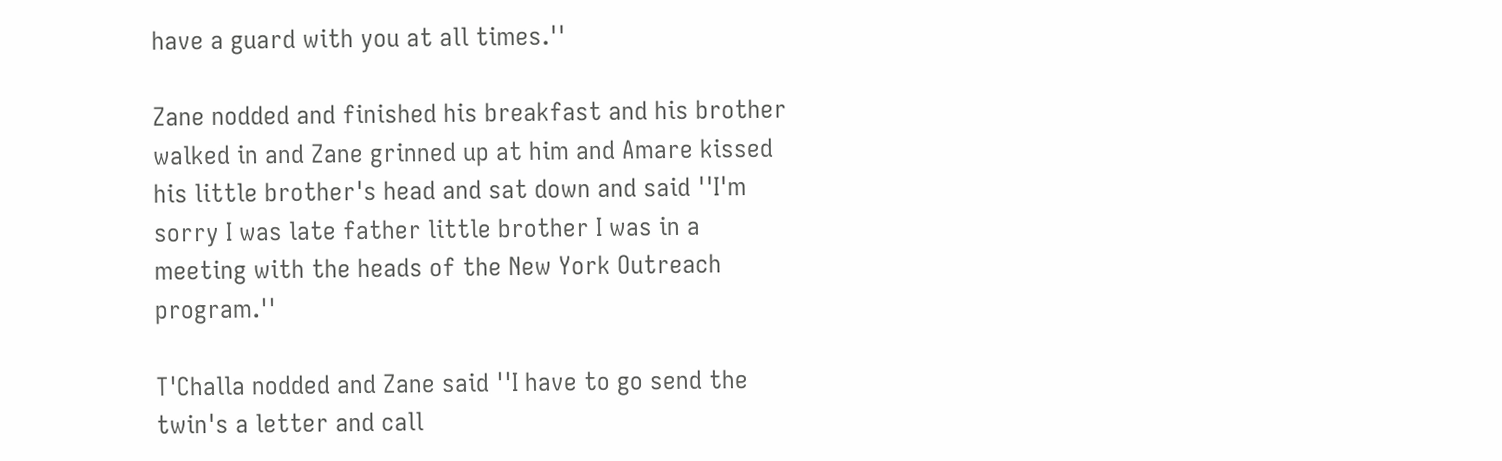have a guard with you at all times.''

Zane nodded and finished his breakfast and his brother walked in and Zane grinned up at him and Amare kissed his little brother's head and sat down and said ''I'm sorry I was late father little brother I was in a meeting with the heads of the New York Outreach program.''

T'Challa nodded and Zane said ''I have to go send the twin's a letter and call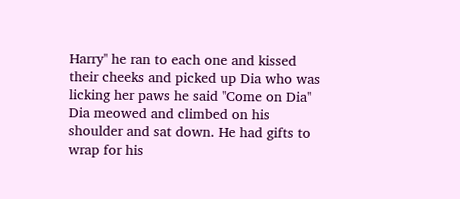Harry'' he ran to each one and kissed their cheeks and picked up Dia who was licking her paws he said ''Come on Dia'' Dia meowed and climbed on his shoulder and sat down. He had gifts to wrap for his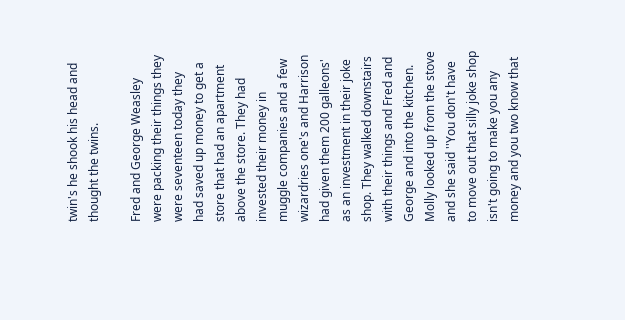twin's he shook his head and thought the twins.

Fred and George Weasley were packing their things they were seventeen today they had saved up money to get a store that had an apartment above the store. They had invested their money in muggle companies and a few wizardries one's and Harrison had given them 200 galleons' as an investment in their joke shop. They walked downstairs with their things and Fred and George and into the kitchen. Molly looked up from the stove and she said ''You don't have to move out that silly joke shop isn't going to make you any money and you two know that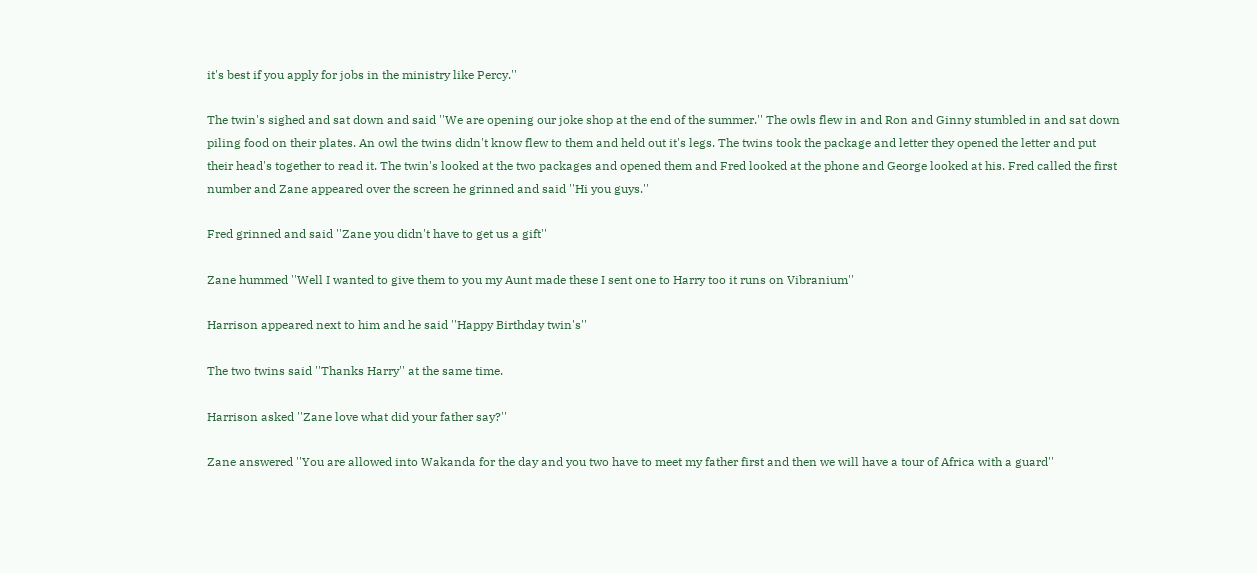it's best if you apply for jobs in the ministry like Percy.''

The twin's sighed and sat down and said ''We are opening our joke shop at the end of the summer.'' The owls flew in and Ron and Ginny stumbled in and sat down piling food on their plates. An owl the twins didn't know flew to them and held out it's legs. The twins took the package and letter they opened the letter and put their head's together to read it. The twin's looked at the two packages and opened them and Fred looked at the phone and George looked at his. Fred called the first number and Zane appeared over the screen he grinned and said ''Hi you guys.''

Fred grinned and said ''Zane you didn't have to get us a gift''

Zane hummed ''Well I wanted to give them to you my Aunt made these I sent one to Harry too it runs on Vibranium''

Harrison appeared next to him and he said ''Happy Birthday twin's''

The two twins said ''Thanks Harry'' at the same time.

Harrison asked ''Zane love what did your father say?''

Zane answered ''You are allowed into Wakanda for the day and you two have to meet my father first and then we will have a tour of Africa with a guard''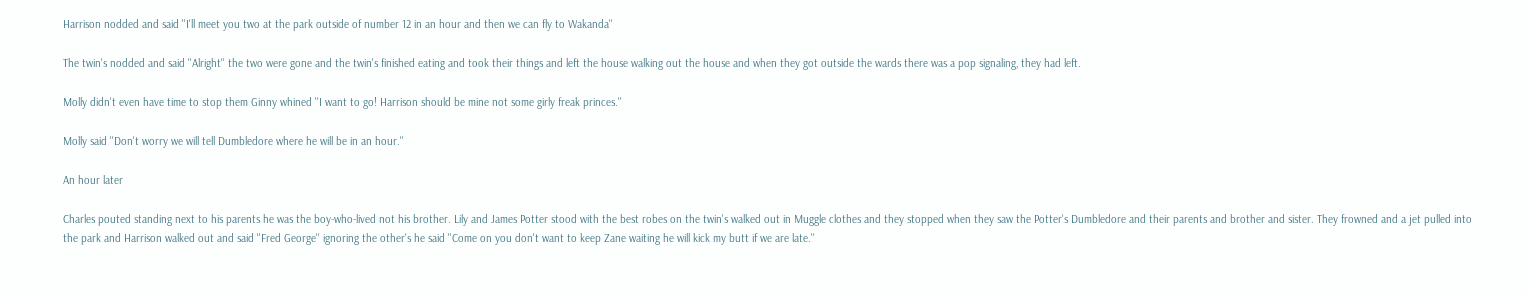Harrison nodded and said ''I'll meet you two at the park outside of number 12 in an hour and then we can fly to Wakanda''

The twin's nodded and said ''Alright'' the two were gone and the twin's finished eating and took their things and left the house walking out the house and when they got outside the wards there was a pop signaling, they had left.

Molly didn't even have time to stop them Ginny whined ''I want to go! Harrison should be mine not some girly freak princes.''

Molly said ''Don't worry we will tell Dumbledore where he will be in an hour.''

An hour later

Charles pouted standing next to his parents he was the boy-who-lived not his brother. Lily and James Potter stood with the best robes on the twin's walked out in Muggle clothes and they stopped when they saw the Potter's Dumbledore and their parents and brother and sister. They frowned and a jet pulled into the park and Harrison walked out and said ''Fred George'' ignoring the other's he said ''Come on you don't want to keep Zane waiting he will kick my butt if we are late.''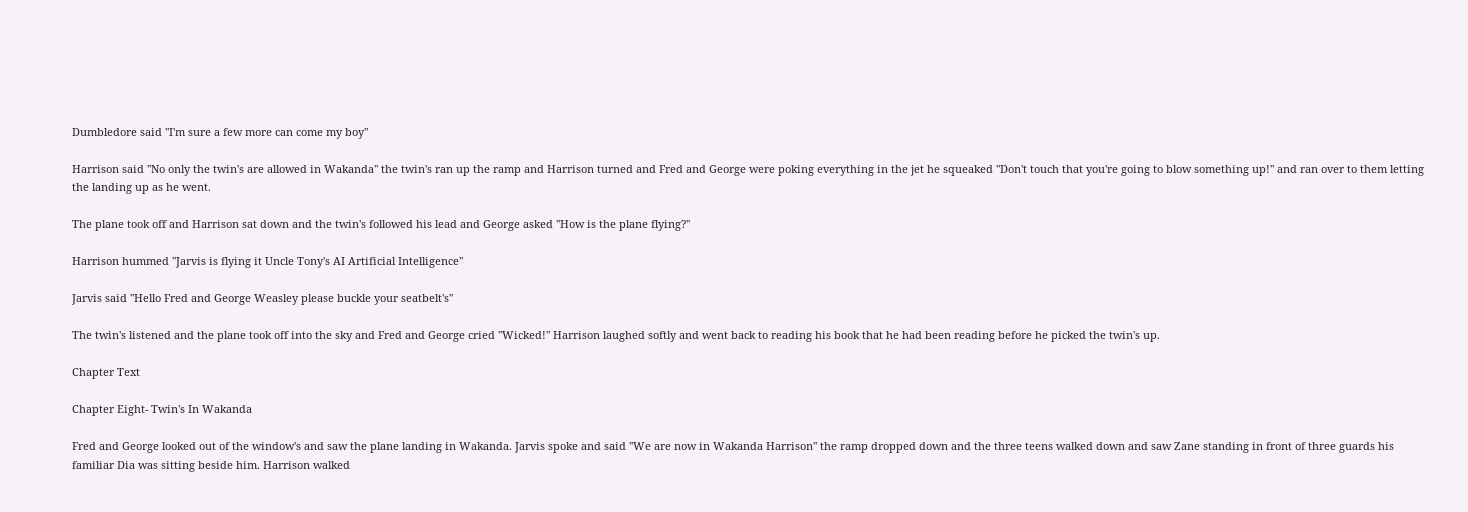Dumbledore said ''I'm sure a few more can come my boy''

Harrison said ''No only the twin's are allowed in Wakanda'' the twin's ran up the ramp and Harrison turned and Fred and George were poking everything in the jet he squeaked ''Don't touch that you're going to blow something up!'' and ran over to them letting the landing up as he went.

The plane took off and Harrison sat down and the twin's followed his lead and George asked ''How is the plane flying?''

Harrison hummed ''Jarvis is flying it Uncle Tony's AI Artificial Intelligence''

Jarvis said ''Hello Fred and George Weasley please buckle your seatbelt's''

The twin's listened and the plane took off into the sky and Fred and George cried ''Wicked!'' Harrison laughed softly and went back to reading his book that he had been reading before he picked the twin's up.

Chapter Text

Chapter Eight- Twin's In Wakanda

Fred and George looked out of the window's and saw the plane landing in Wakanda. Jarvis spoke and said ''We are now in Wakanda Harrison'' the ramp dropped down and the three teens walked down and saw Zane standing in front of three guards his familiar Dia was sitting beside him. Harrison walked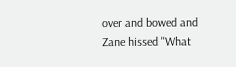over and bowed and Zane hissed ''What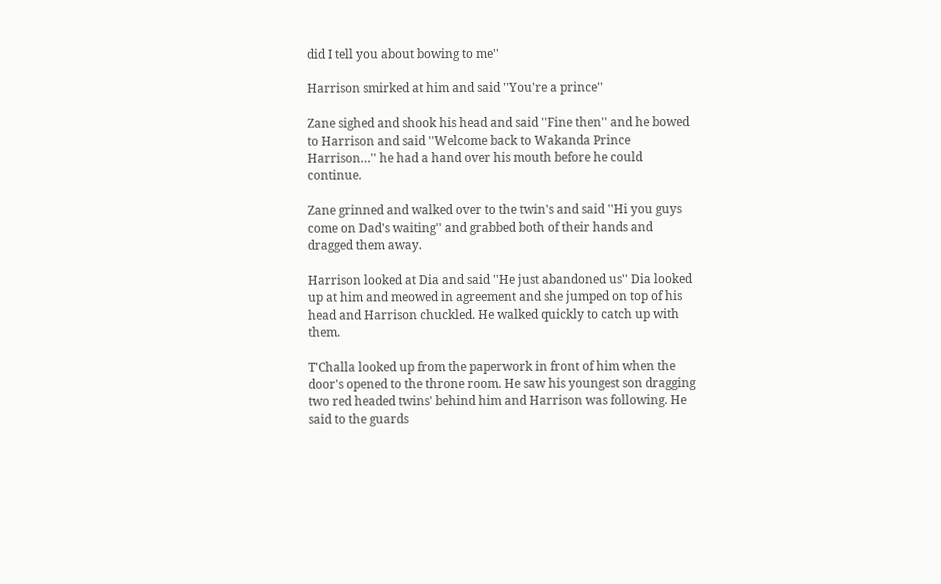did I tell you about bowing to me''

Harrison smirked at him and said ''You're a prince''

Zane sighed and shook his head and said ''Fine then'' and he bowed to Harrison and said ''Welcome back to Wakanda Prince Harrison…'' he had a hand over his mouth before he could continue.

Zane grinned and walked over to the twin's and said ''Hi you guys come on Dad's waiting'' and grabbed both of their hands and dragged them away.

Harrison looked at Dia and said ''He just abandoned us'' Dia looked up at him and meowed in agreement and she jumped on top of his head and Harrison chuckled. He walked quickly to catch up with them.

T'Challa looked up from the paperwork in front of him when the door's opened to the throne room. He saw his youngest son dragging two red headed twins' behind him and Harrison was following. He said to the guards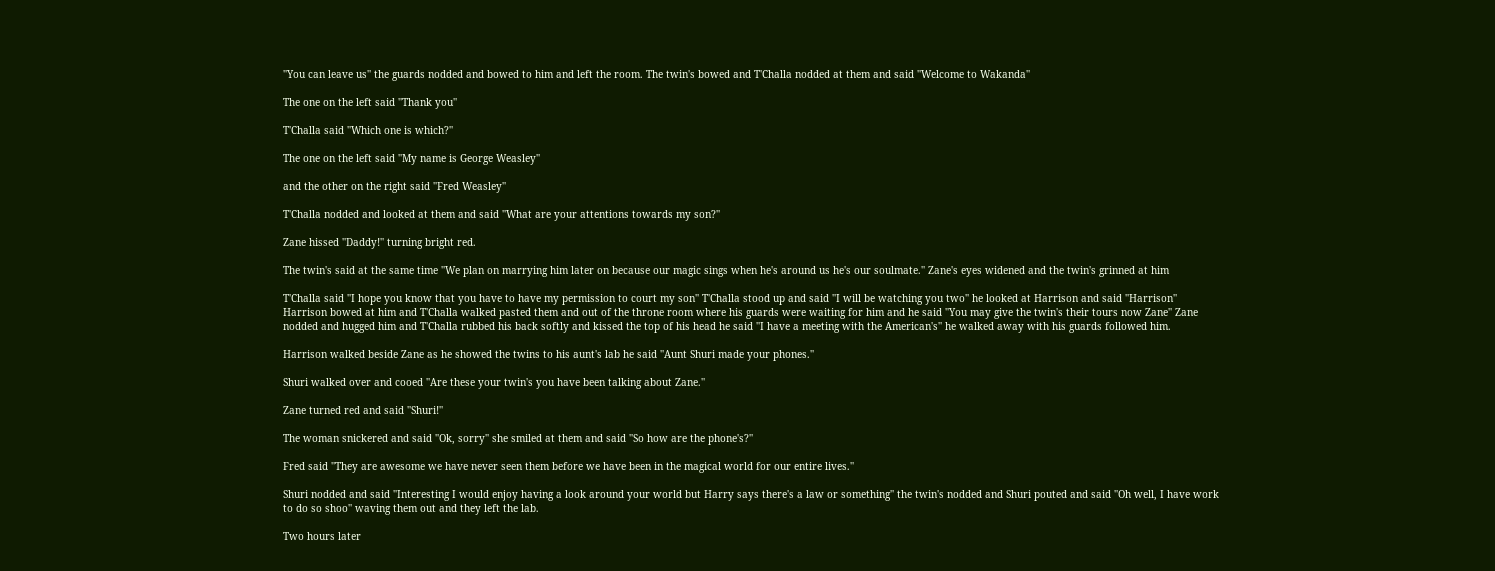''You can leave us'' the guards nodded and bowed to him and left the room. The twin's bowed and T'Challa nodded at them and said ''Welcome to Wakanda''

The one on the left said ''Thank you''

T'Challa said ''Which one is which?''

The one on the left said ''My name is George Weasley''

and the other on the right said ''Fred Weasley''

T'Challa nodded and looked at them and said ''What are your attentions towards my son?''

Zane hissed ''Daddy!'' turning bright red.

The twin's said at the same time ''We plan on marrying him later on because our magic sings when he's around us he's our soulmate.'' Zane's eyes widened and the twin's grinned at him

T'Challa said ''I hope you know that you have to have my permission to court my son'' T'Challa stood up and said ''I will be watching you two'' he looked at Harrison and said ''Harrison'' Harrison bowed at him and T'Challa walked pasted them and out of the throne room where his guards were waiting for him and he said ''You may give the twin's their tours now Zane'' Zane nodded and hugged him and T'Challa rubbed his back softly and kissed the top of his head he said ''I have a meeting with the American's'' he walked away with his guards followed him.

Harrison walked beside Zane as he showed the twins to his aunt's lab he said ''Aunt Shuri made your phones.''

Shuri walked over and cooed ''Are these your twin's you have been talking about Zane.''

Zane turned red and said ''Shuri!''

The woman snickered and said ''Ok, sorry'' she smiled at them and said ''So how are the phone's?''

Fred said ''They are awesome we have never seen them before we have been in the magical world for our entire lives.''

Shuri nodded and said ''Interesting I would enjoy having a look around your world but Harry says there's a law or something'' the twin's nodded and Shuri pouted and said ''Oh well, I have work to do so shoo'' waving them out and they left the lab.

Two hours later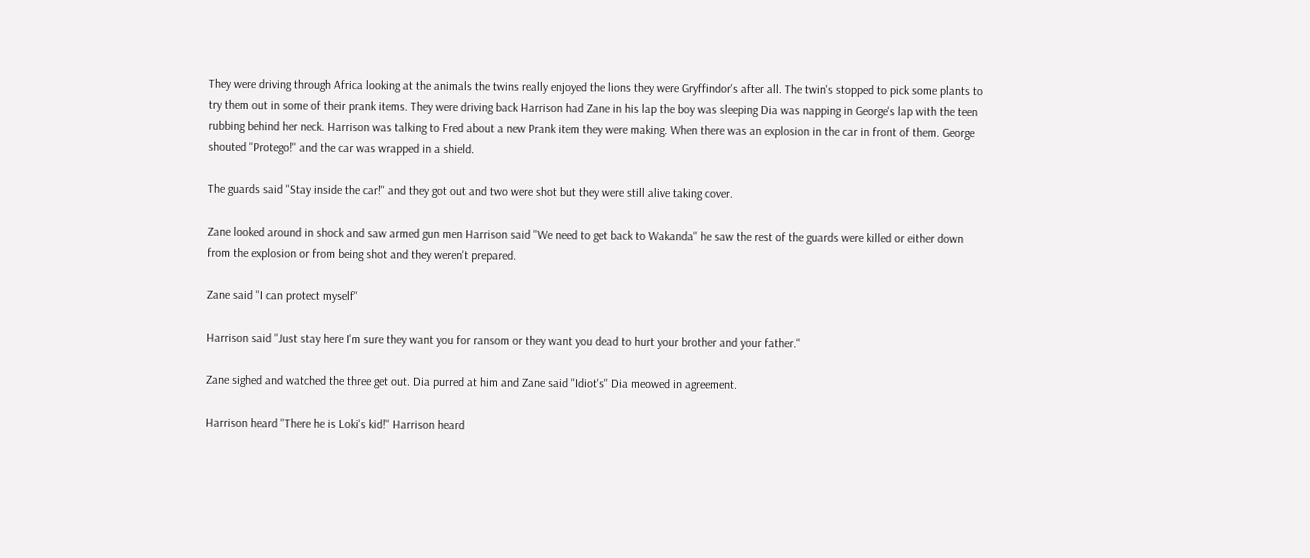They were driving through Africa looking at the animals the twins really enjoyed the lions they were Gryffindor's after all. The twin's stopped to pick some plants to try them out in some of their prank items. They were driving back Harrison had Zane in his lap the boy was sleeping Dia was napping in George's lap with the teen rubbing behind her neck. Harrison was talking to Fred about a new Prank item they were making. When there was an explosion in the car in front of them. George shouted ''Protego!'' and the car was wrapped in a shield.

The guards said ''Stay inside the car!'' and they got out and two were shot but they were still alive taking cover.

Zane looked around in shock and saw armed gun men Harrison said ''We need to get back to Wakanda'' he saw the rest of the guards were killed or either down from the explosion or from being shot and they weren't prepared.

Zane said ''I can protect myself''

Harrison said ''Just stay here I'm sure they want you for ransom or they want you dead to hurt your brother and your father.''

Zane sighed and watched the three get out. Dia purred at him and Zane said ''Idiot's'' Dia meowed in agreement.

Harrison heard ''There he is Loki's kid!'' Harrison heard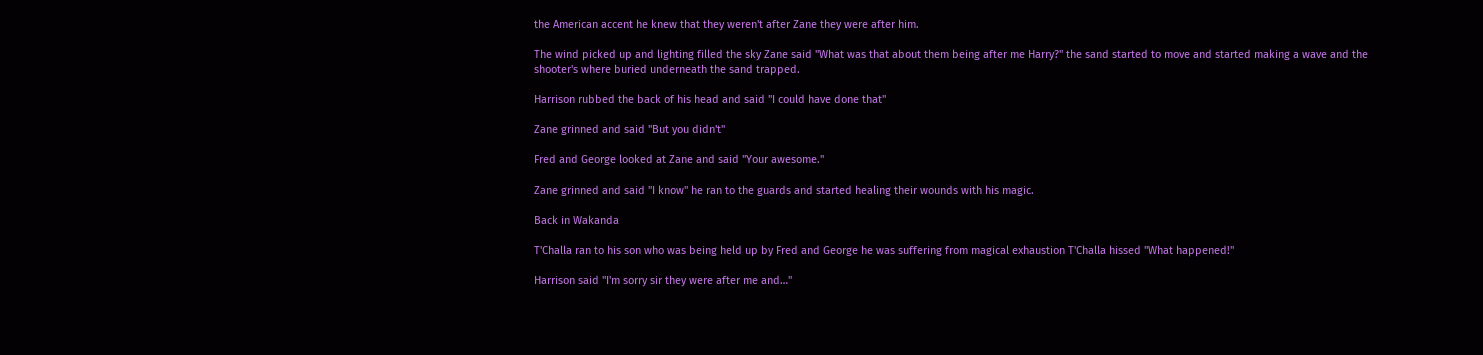the American accent he knew that they weren't after Zane they were after him.

The wind picked up and lighting filled the sky Zane said ''What was that about them being after me Harry?'' the sand started to move and started making a wave and the shooter's where buried underneath the sand trapped.

Harrison rubbed the back of his head and said ''I could have done that''

Zane grinned and said ''But you didn't''

Fred and George looked at Zane and said ''Your awesome.''

Zane grinned and said ''I know'' he ran to the guards and started healing their wounds with his magic.

Back in Wakanda

T'Challa ran to his son who was being held up by Fred and George he was suffering from magical exhaustion T'Challa hissed ''What happened!''

Harrison said ''I'm sorry sir they were after me and…''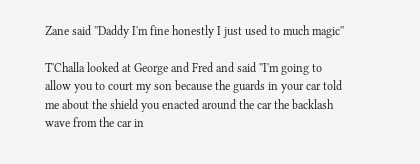Zane said ''Daddy I'm fine honestly I just used to much magic''

T'Challa looked at George and Fred and said ''I'm going to allow you to court my son because the guards in your car told me about the shield you enacted around the car the backlash wave from the car in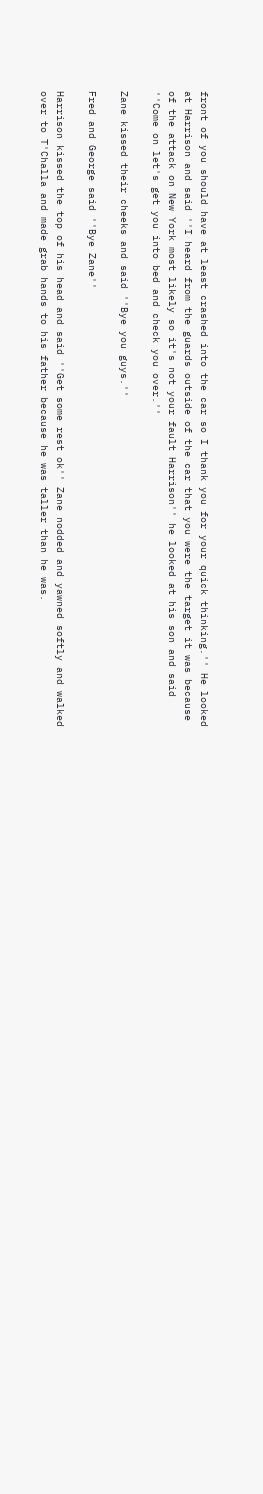front of you should have at least crashed into the car so I thank you for your quick thinking.'' He looked at Harrison and said ''I heard from the guards outside of the car that you were the target it was because of the attack on New York most likely so it's not your fault Harrison'' he looked at his son and said ''Come on let's get you into bed and check you over.''

Zane kissed their cheeks and said ''Bye you guys.''

Fred and George said ''Bye Zane''

Harrison kissed the top of his head and said ''Get some rest ok'' Zane nodded and yawned softly and walked over to T'Challa and made grab hands to his father because he was taller than he was.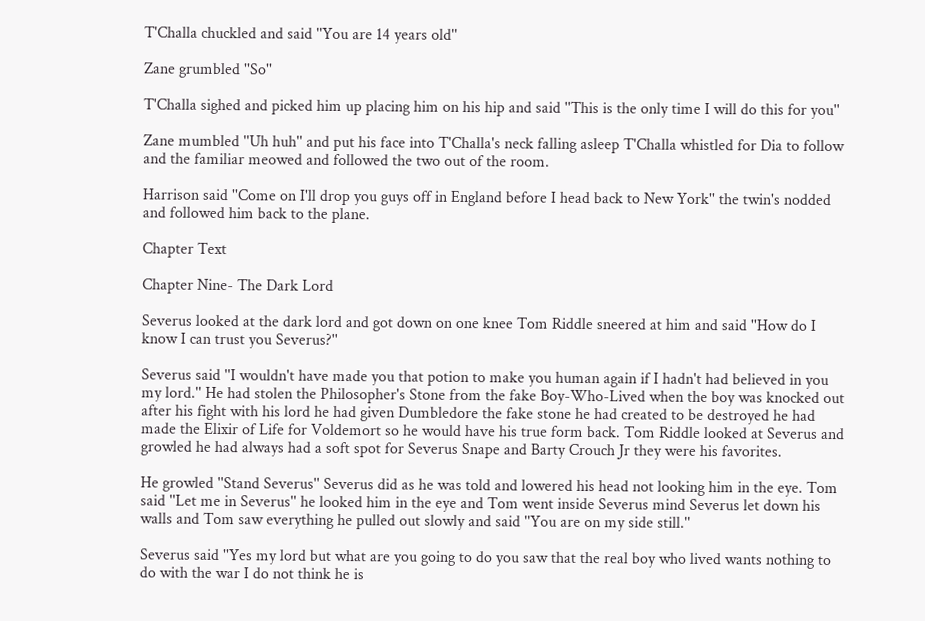T'Challa chuckled and said ''You are 14 years old''

Zane grumbled ''So''

T'Challa sighed and picked him up placing him on his hip and said ''This is the only time I will do this for you''

Zane mumbled ''Uh huh'' and put his face into T'Challa's neck falling asleep T'Challa whistled for Dia to follow and the familiar meowed and followed the two out of the room.

Harrison said ''Come on I'll drop you guys off in England before I head back to New York'' the twin's nodded and followed him back to the plane.

Chapter Text

Chapter Nine- The Dark Lord

Severus looked at the dark lord and got down on one knee Tom Riddle sneered at him and said ''How do I know I can trust you Severus?''

Severus said ''I wouldn't have made you that potion to make you human again if I hadn't had believed in you my lord.'' He had stolen the Philosopher's Stone from the fake Boy-Who-Lived when the boy was knocked out after his fight with his lord he had given Dumbledore the fake stone he had created to be destroyed he had made the Elixir of Life for Voldemort so he would have his true form back. Tom Riddle looked at Severus and growled he had always had a soft spot for Severus Snape and Barty Crouch Jr they were his favorites.

He growled ''Stand Severus'' Severus did as he was told and lowered his head not looking him in the eye. Tom said ''Let me in Severus'' he looked him in the eye and Tom went inside Severus mind Severus let down his walls and Tom saw everything he pulled out slowly and said ''You are on my side still.''

Severus said ''Yes my lord but what are you going to do you saw that the real boy who lived wants nothing to do with the war I do not think he is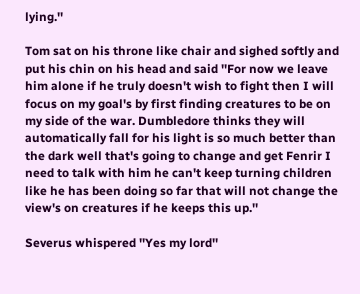lying.''

Tom sat on his throne like chair and sighed softly and put his chin on his head and said ''For now we leave him alone if he truly doesn't wish to fight then I will focus on my goal's by first finding creatures to be on my side of the war. Dumbledore thinks they will automatically fall for his light is so much better than the dark well that's going to change and get Fenrir I need to talk with him he can't keep turning children like he has been doing so far that will not change the view's on creatures if he keeps this up.''

Severus whispered ''Yes my lord''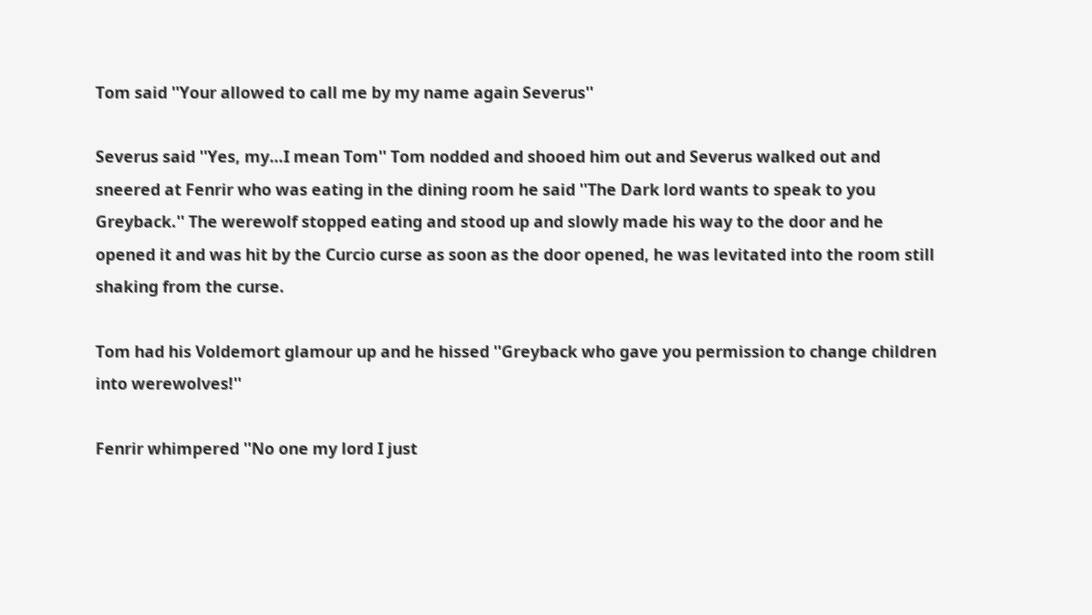Tom said ''Your allowed to call me by my name again Severus''

Severus said ''Yes, my…I mean Tom'' Tom nodded and shooed him out and Severus walked out and sneered at Fenrir who was eating in the dining room he said ''The Dark lord wants to speak to you Greyback.'' The werewolf stopped eating and stood up and slowly made his way to the door and he opened it and was hit by the Curcio curse as soon as the door opened, he was levitated into the room still shaking from the curse.

Tom had his Voldemort glamour up and he hissed ''Greyback who gave you permission to change children into werewolves!''

Fenrir whimpered ''No one my lord I just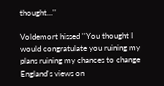thought…''

Voldemort hissed ''You thought I would congratulate you ruining my plans ruining my chances to change England's views on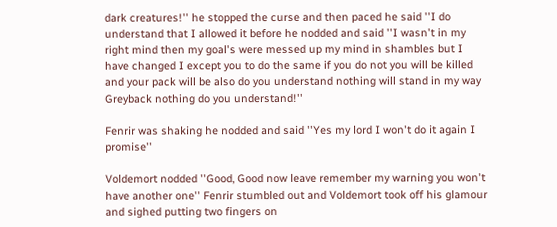dark creatures!'' he stopped the curse and then paced he said ''I do understand that I allowed it before he nodded and said ''I wasn't in my right mind then my goal's were messed up my mind in shambles but I have changed I except you to do the same if you do not you will be killed and your pack will be also do you understand nothing will stand in my way Greyback nothing do you understand!''

Fenrir was shaking he nodded and said ''Yes my lord I won't do it again I promise''

Voldemort nodded ''Good, Good now leave remember my warning you won't have another one'' Fenrir stumbled out and Voldemort took off his glamour and sighed putting two fingers on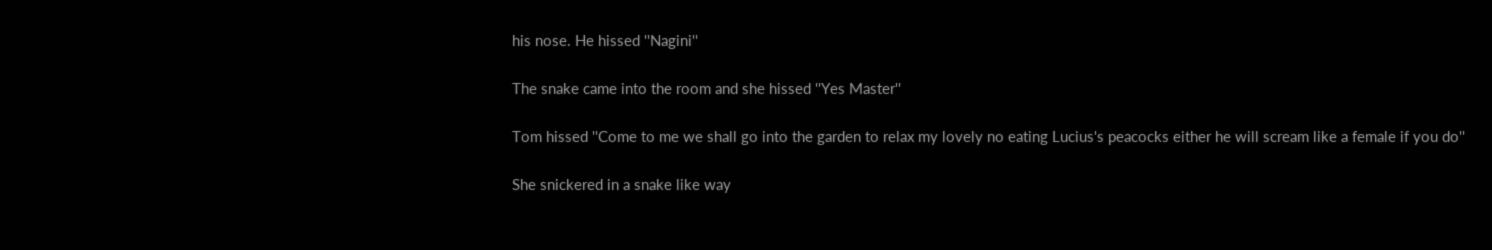his nose. He hissed ''Nagini''

The snake came into the room and she hissed ''Yes Master''

Tom hissed ''Come to me we shall go into the garden to relax my lovely no eating Lucius's peacocks either he will scream like a female if you do''

She snickered in a snake like way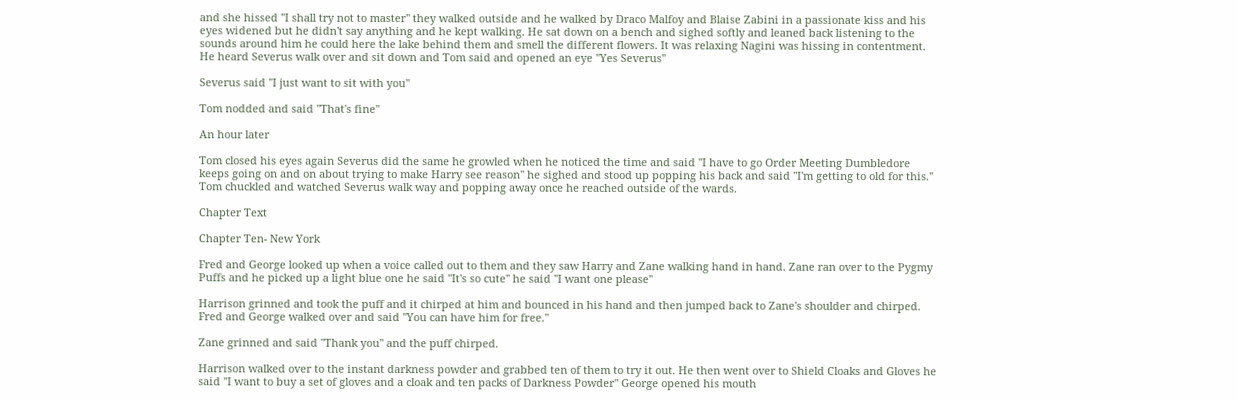and she hissed ''I shall try not to master'' they walked outside and he walked by Draco Malfoy and Blaise Zabini in a passionate kiss and his eyes widened but he didn't say anything and he kept walking. He sat down on a bench and sighed softly and leaned back listening to the sounds around him he could here the lake behind them and smell the different flowers. It was relaxing Nagini was hissing in contentment. He heard Severus walk over and sit down and Tom said and opened an eye ''Yes Severus''

Severus said ''I just want to sit with you''

Tom nodded and said ''That's fine''

An hour later

Tom closed his eyes again Severus did the same he growled when he noticed the time and said ''I have to go Order Meeting Dumbledore keeps going on and on about trying to make Harry see reason'' he sighed and stood up popping his back and said ''I'm getting to old for this.'' Tom chuckled and watched Severus walk way and popping away once he reached outside of the wards.

Chapter Text

Chapter Ten- New York

Fred and George looked up when a voice called out to them and they saw Harry and Zane walking hand in hand. Zane ran over to the Pygmy Puffs and he picked up a light blue one he said ''It's so cute'' he said ''I want one please''

Harrison grinned and took the puff and it chirped at him and bounced in his hand and then jumped back to Zane's shoulder and chirped. Fred and George walked over and said ''You can have him for free.''

Zane grinned and said ''Thank you'' and the puff chirped.

Harrison walked over to the instant darkness powder and grabbed ten of them to try it out. He then went over to Shield Cloaks and Gloves he said ''I want to buy a set of gloves and a cloak and ten packs of Darkness Powder'' George opened his mouth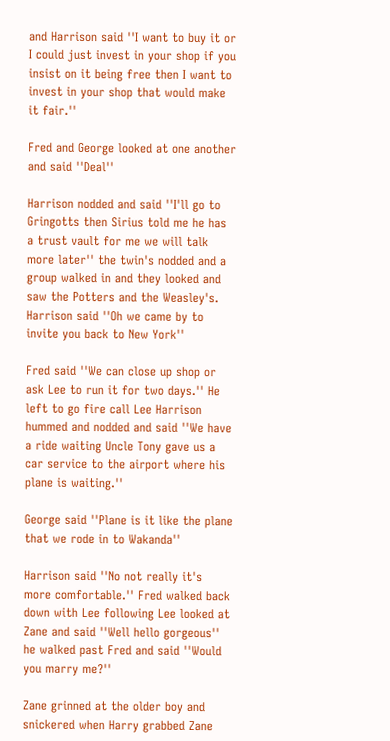and Harrison said ''I want to buy it or I could just invest in your shop if you insist on it being free then I want to invest in your shop that would make it fair.''

Fred and George looked at one another and said ''Deal''

Harrison nodded and said ''I'll go to Gringotts then Sirius told me he has a trust vault for me we will talk more later'' the twin's nodded and a group walked in and they looked and saw the Potters and the Weasley's. Harrison said ''Oh we came by to invite you back to New York''

Fred said ''We can close up shop or ask Lee to run it for two days.'' He left to go fire call Lee Harrison hummed and nodded and said ''We have a ride waiting Uncle Tony gave us a car service to the airport where his plane is waiting.''

George said ''Plane is it like the plane that we rode in to Wakanda''

Harrison said ''No not really it's more comfortable.'' Fred walked back down with Lee following Lee looked at Zane and said ''Well hello gorgeous'' he walked past Fred and said ''Would you marry me?''

Zane grinned at the older boy and snickered when Harry grabbed Zane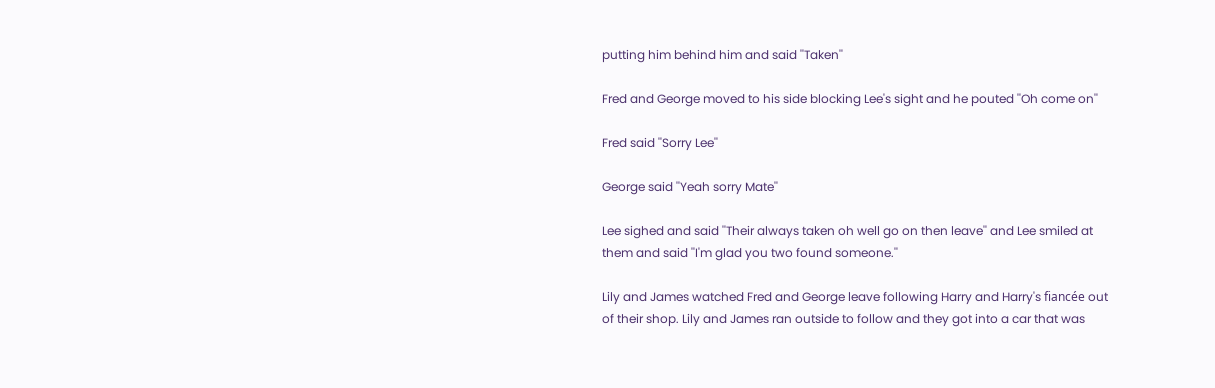putting him behind him and said ''Taken''

Fred and George moved to his side blocking Lee's sight and he pouted ''Oh come on''

Fred said ''Sorry Lee''

George said ''Yeah sorry Mate''

Lee sighed and said ''Their always taken oh well go on then leave'' and Lee smiled at them and said ''I'm glad you two found someone.''

Lily and James watched Fred and George leave following Harry and Harry's fiancée out of their shop. Lily and James ran outside to follow and they got into a car that was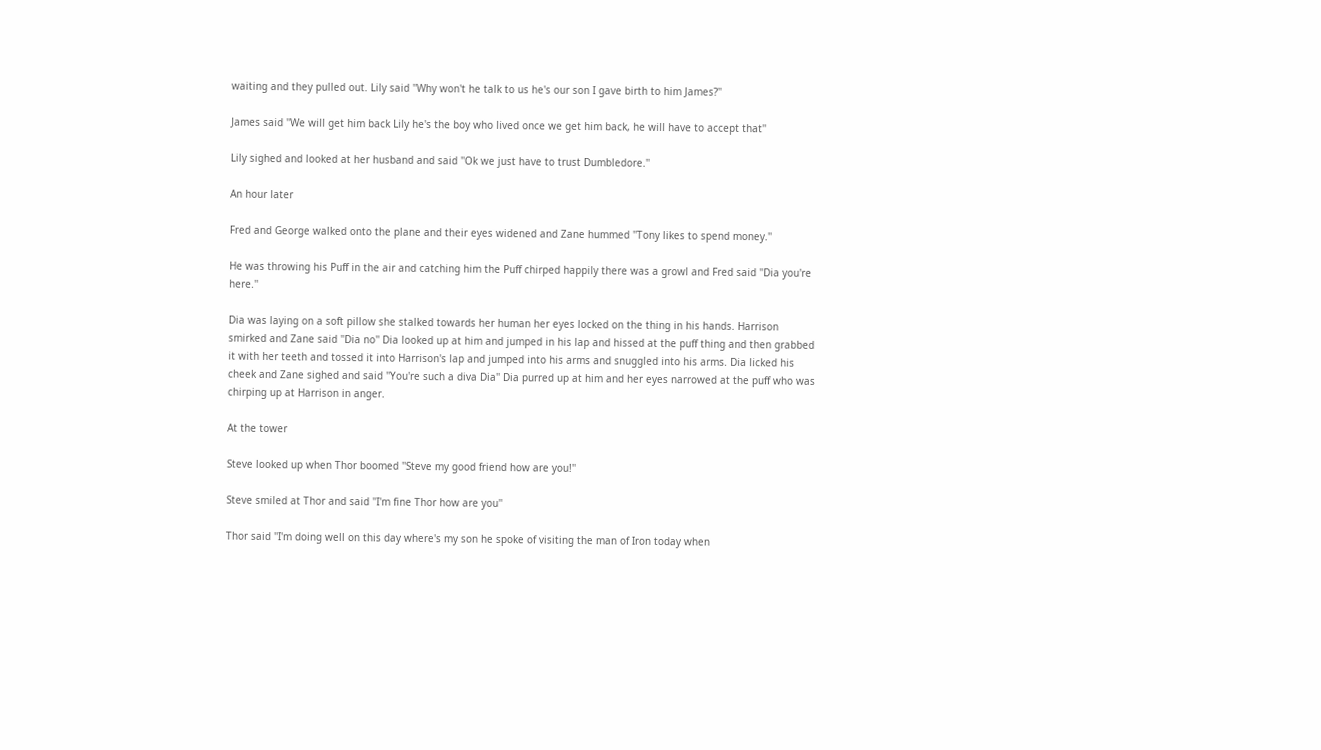waiting and they pulled out. Lily said ''Why won't he talk to us he's our son I gave birth to him James?''

James said ''We will get him back Lily he's the boy who lived once we get him back, he will have to accept that''

Lily sighed and looked at her husband and said ''Ok we just have to trust Dumbledore.''

An hour later

Fred and George walked onto the plane and their eyes widened and Zane hummed ''Tony likes to spend money.''

He was throwing his Puff in the air and catching him the Puff chirped happily there was a growl and Fred said ''Dia you're here.''

Dia was laying on a soft pillow she stalked towards her human her eyes locked on the thing in his hands. Harrison smirked and Zane said ''Dia no'' Dia looked up at him and jumped in his lap and hissed at the puff thing and then grabbed it with her teeth and tossed it into Harrison's lap and jumped into his arms and snuggled into his arms. Dia licked his cheek and Zane sighed and said ''You're such a diva Dia'' Dia purred up at him and her eyes narrowed at the puff who was chirping up at Harrison in anger.

At the tower

Steve looked up when Thor boomed ''Steve my good friend how are you!''

Steve smiled at Thor and said ''I'm fine Thor how are you''

Thor said ''I'm doing well on this day where's my son he spoke of visiting the man of Iron today when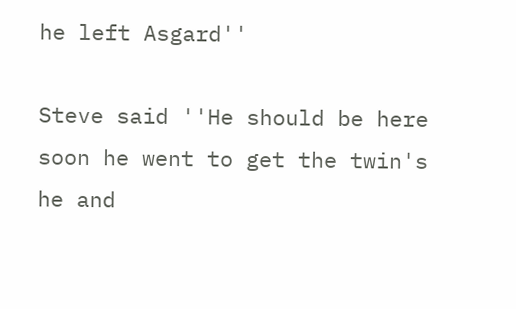he left Asgard''

Steve said ''He should be here soon he went to get the twin's he and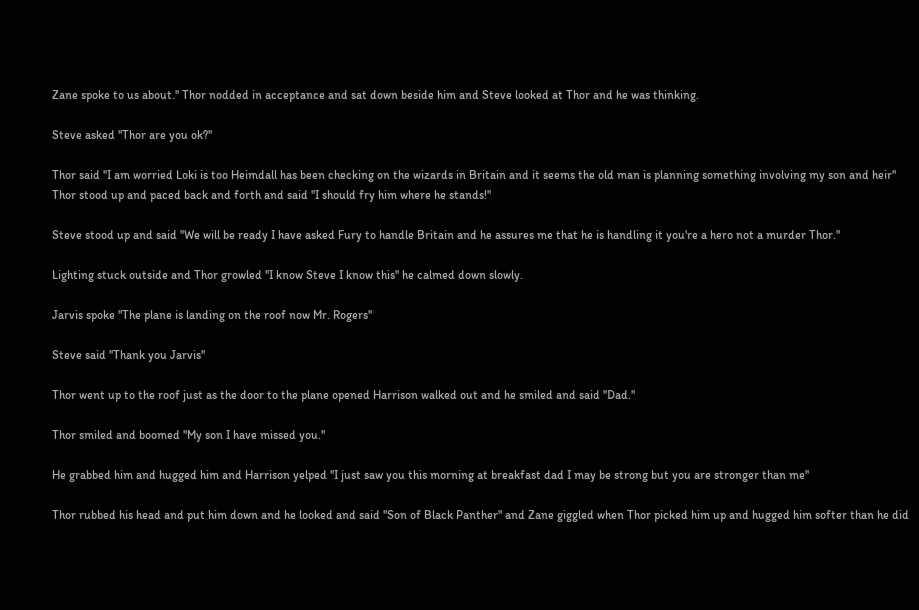Zane spoke to us about.'' Thor nodded in acceptance and sat down beside him and Steve looked at Thor and he was thinking.

Steve asked ''Thor are you ok?''

Thor said ''I am worried Loki is too Heimdall has been checking on the wizards in Britain and it seems the old man is planning something involving my son and heir'' Thor stood up and paced back and forth and said ''I should fry him where he stands!''

Steve stood up and said ''We will be ready I have asked Fury to handle Britain and he assures me that he is handling it you're a hero not a murder Thor.''

Lighting stuck outside and Thor growled ''I know Steve I know this'' he calmed down slowly.

Jarvis spoke ''The plane is landing on the roof now Mr. Rogers''

Steve said ''Thank you Jarvis''

Thor went up to the roof just as the door to the plane opened Harrison walked out and he smiled and said ''Dad.''

Thor smiled and boomed ''My son I have missed you.''

He grabbed him and hugged him and Harrison yelped ''I just saw you this morning at breakfast dad I may be strong but you are stronger than me''

Thor rubbed his head and put him down and he looked and said ''Son of Black Panther'' and Zane giggled when Thor picked him up and hugged him softer than he did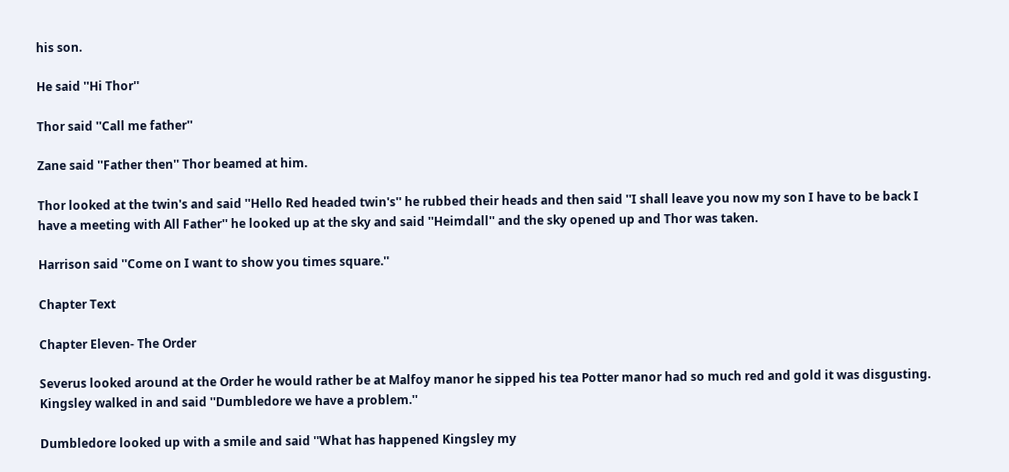his son.

He said ''Hi Thor''

Thor said ''Call me father''

Zane said ''Father then'' Thor beamed at him.

Thor looked at the twin's and said ''Hello Red headed twin's'' he rubbed their heads and then said ''I shall leave you now my son I have to be back I have a meeting with All Father'' he looked up at the sky and said ''Heimdall'' and the sky opened up and Thor was taken.

Harrison said ''Come on I want to show you times square.''

Chapter Text

Chapter Eleven- The Order

Severus looked around at the Order he would rather be at Malfoy manor he sipped his tea Potter manor had so much red and gold it was disgusting. Kingsley walked in and said ''Dumbledore we have a problem.''

Dumbledore looked up with a smile and said ''What has happened Kingsley my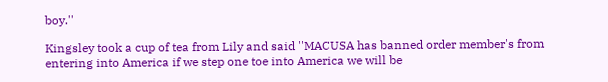boy.''

Kingsley took a cup of tea from Lily and said ''MACUSA has banned order member's from entering into America if we step one toe into America we will be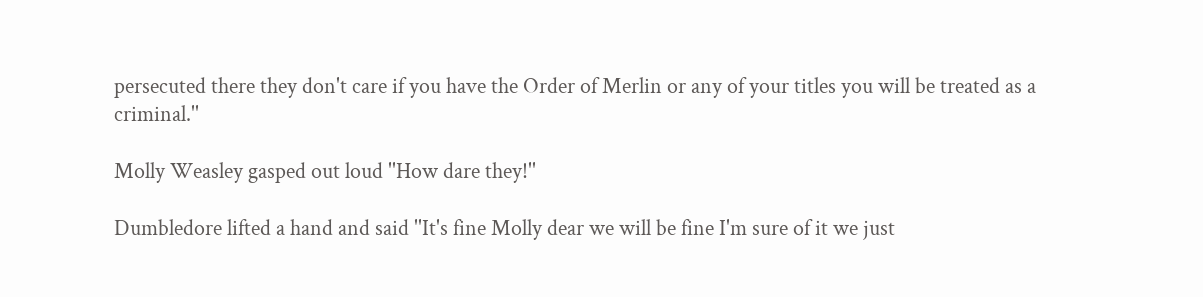persecuted there they don't care if you have the Order of Merlin or any of your titles you will be treated as a criminal.''

Molly Weasley gasped out loud ''How dare they!''

Dumbledore lifted a hand and said ''It's fine Molly dear we will be fine I'm sure of it we just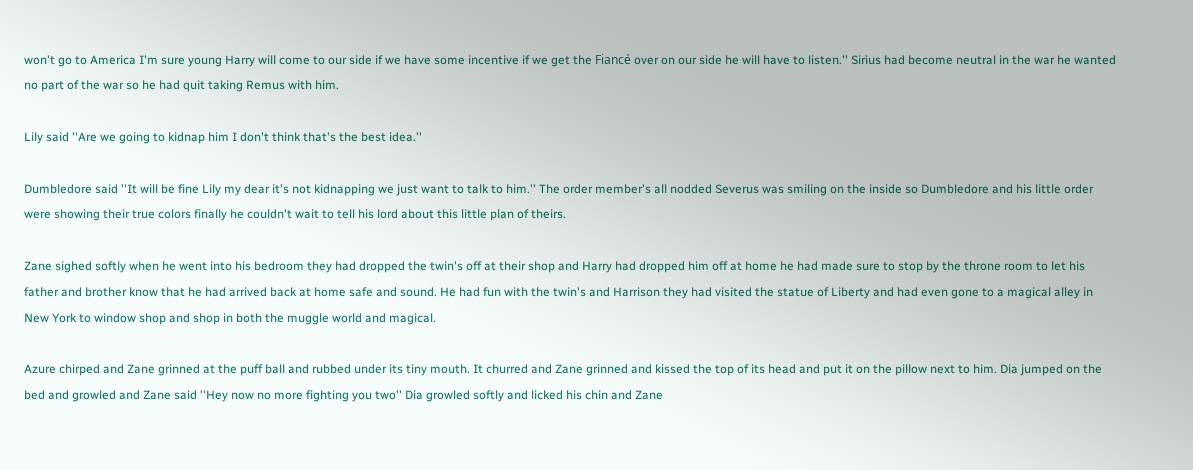won't go to America I'm sure young Harry will come to our side if we have some incentive if we get the Fiancé over on our side he will have to listen.'' Sirius had become neutral in the war he wanted no part of the war so he had quit taking Remus with him.

Lily said ''Are we going to kidnap him I don't think that's the best idea.''

Dumbledore said ''It will be fine Lily my dear it's not kidnapping we just want to talk to him.'' The order member's all nodded Severus was smiling on the inside so Dumbledore and his little order were showing their true colors finally he couldn't wait to tell his lord about this little plan of theirs.

Zane sighed softly when he went into his bedroom they had dropped the twin's off at their shop and Harry had dropped him off at home he had made sure to stop by the throne room to let his father and brother know that he had arrived back at home safe and sound. He had fun with the twin's and Harrison they had visited the statue of Liberty and had even gone to a magical alley in New York to window shop and shop in both the muggle world and magical.

Azure chirped and Zane grinned at the puff ball and rubbed under its tiny mouth. It churred and Zane grinned and kissed the top of its head and put it on the pillow next to him. Dia jumped on the bed and growled and Zane said ''Hey now no more fighting you two'' Dia growled softly and licked his chin and Zane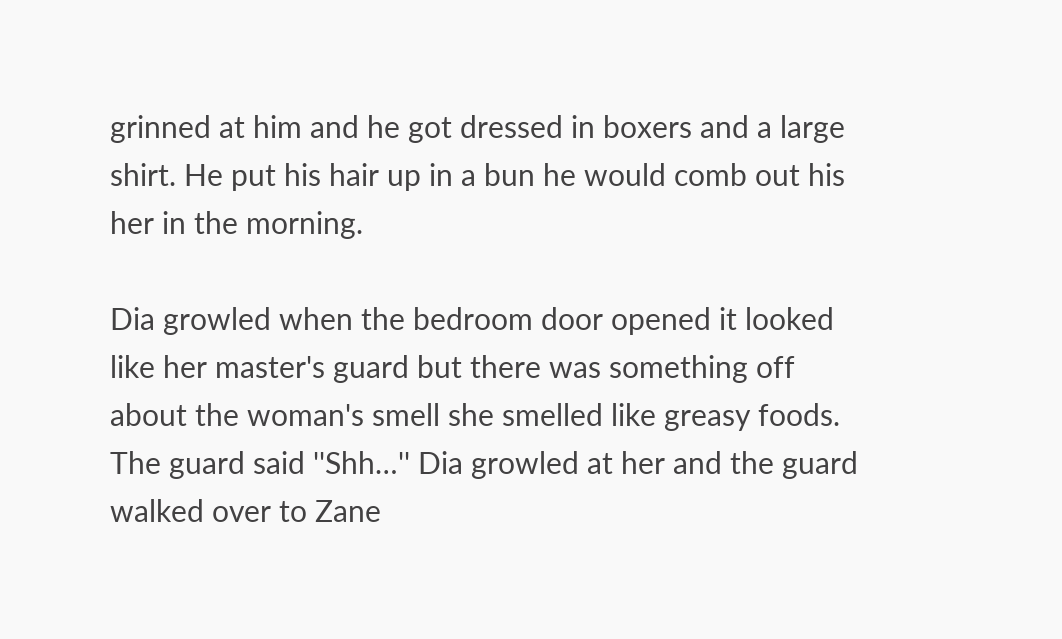grinned at him and he got dressed in boxers and a large shirt. He put his hair up in a bun he would comb out his her in the morning.

Dia growled when the bedroom door opened it looked like her master's guard but there was something off about the woman's smell she smelled like greasy foods. The guard said ''Shh…'' Dia growled at her and the guard walked over to Zane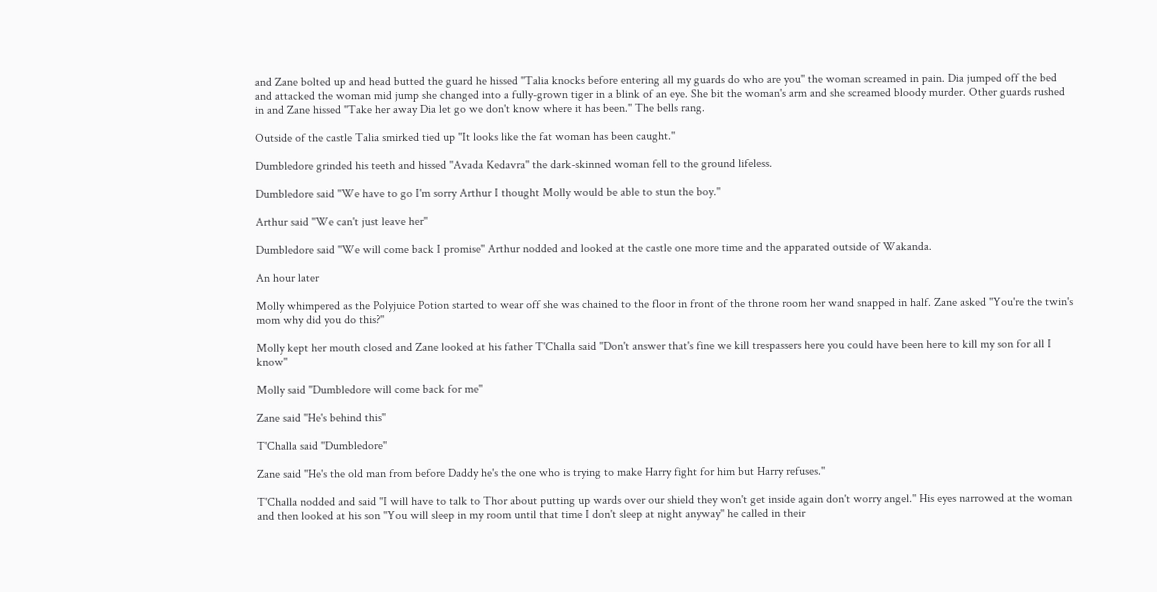and Zane bolted up and head butted the guard he hissed ''Talia knocks before entering all my guards do who are you'' the woman screamed in pain. Dia jumped off the bed and attacked the woman mid jump she changed into a fully-grown tiger in a blink of an eye. She bit the woman's arm and she screamed bloody murder. Other guards rushed in and Zane hissed ''Take her away Dia let go we don't know where it has been.'' The bells rang.

Outside of the castle Talia smirked tied up ''It looks like the fat woman has been caught.''

Dumbledore grinded his teeth and hissed ''Avada Kedavra'' the dark-skinned woman fell to the ground lifeless.

Dumbledore said ''We have to go I'm sorry Arthur I thought Molly would be able to stun the boy.''

Arthur said ''We can't just leave her''

Dumbledore said ''We will come back I promise'' Arthur nodded and looked at the castle one more time and the apparated outside of Wakanda.

An hour later

Molly whimpered as the Polyjuice Potion started to wear off she was chained to the floor in front of the throne room her wand snapped in half. Zane asked ''You're the twin's mom why did you do this?''

Molly kept her mouth closed and Zane looked at his father T'Challa said ''Don't answer that's fine we kill trespassers here you could have been here to kill my son for all I know''

Molly said ''Dumbledore will come back for me''

Zane said ''He's behind this''

T'Challa said ''Dumbledore''

Zane said ''He's the old man from before Daddy he's the one who is trying to make Harry fight for him but Harry refuses.''

T'Challa nodded and said ''I will have to talk to Thor about putting up wards over our shield they won't get inside again don't worry angel.'' His eyes narrowed at the woman and then looked at his son ''You will sleep in my room until that time I don't sleep at night anyway'' he called in their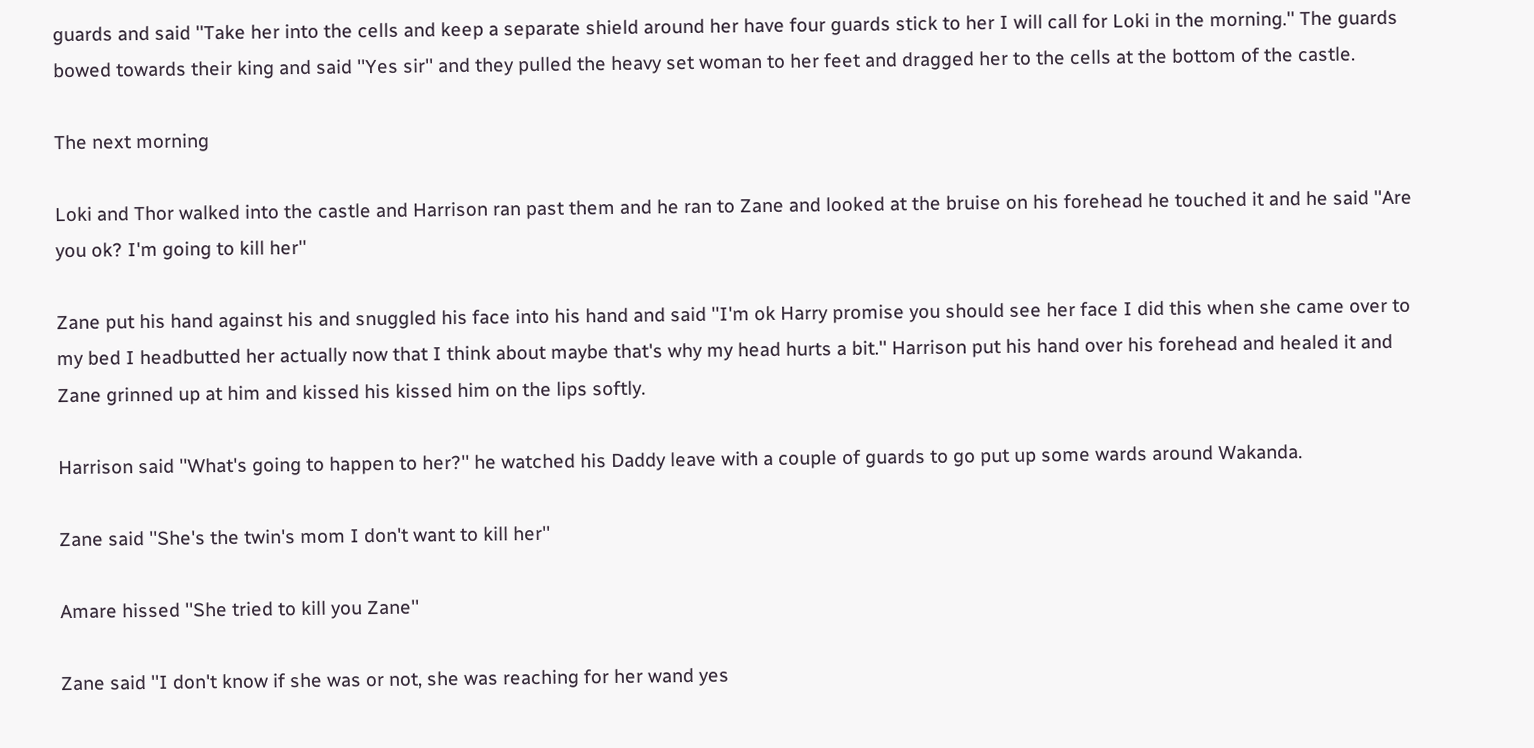guards and said ''Take her into the cells and keep a separate shield around her have four guards stick to her I will call for Loki in the morning.'' The guards bowed towards their king and said ''Yes sir'' and they pulled the heavy set woman to her feet and dragged her to the cells at the bottom of the castle.

The next morning

Loki and Thor walked into the castle and Harrison ran past them and he ran to Zane and looked at the bruise on his forehead he touched it and he said ''Are you ok? I'm going to kill her''

Zane put his hand against his and snuggled his face into his hand and said ''I'm ok Harry promise you should see her face I did this when she came over to my bed I headbutted her actually now that I think about maybe that's why my head hurts a bit.'' Harrison put his hand over his forehead and healed it and Zane grinned up at him and kissed his kissed him on the lips softly.

Harrison said ''What's going to happen to her?'' he watched his Daddy leave with a couple of guards to go put up some wards around Wakanda.

Zane said ''She's the twin's mom I don't want to kill her''

Amare hissed ''She tried to kill you Zane''

Zane said ''I don't know if she was or not, she was reaching for her wand yes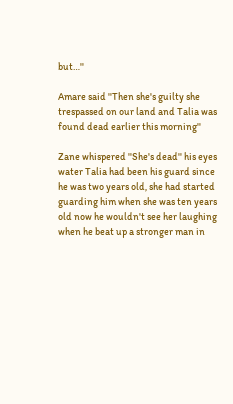but…''

Amare said ''Then she's guilty she trespassed on our land and Talia was found dead earlier this morning''

Zane whispered ''She's dead'' his eyes water Talia had been his guard since he was two years old, she had started guarding him when she was ten years old now he wouldn't see her laughing when he beat up a stronger man in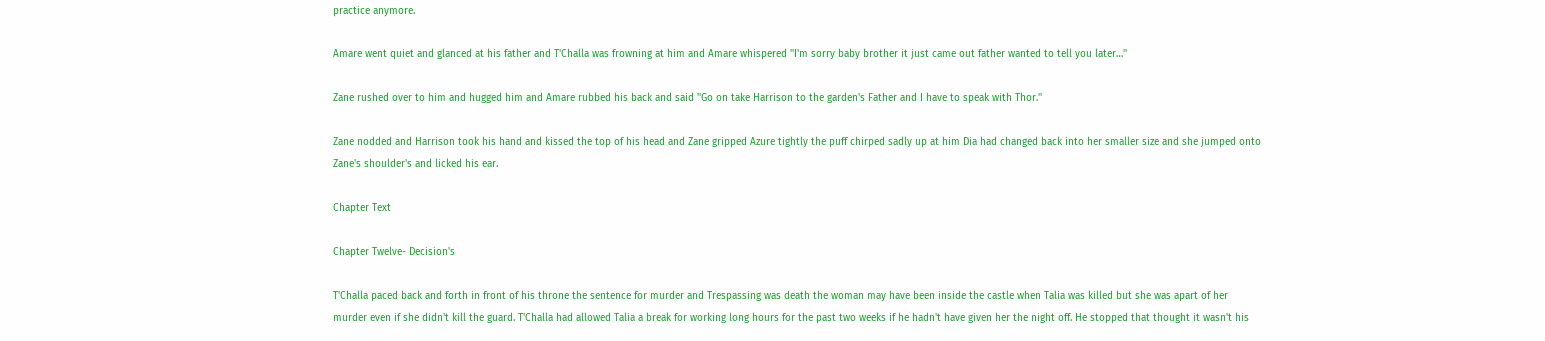practice anymore.

Amare went quiet and glanced at his father and T'Challa was frowning at him and Amare whispered ''I'm sorry baby brother it just came out father wanted to tell you later…''

Zane rushed over to him and hugged him and Amare rubbed his back and said ''Go on take Harrison to the garden's Father and I have to speak with Thor.''

Zane nodded and Harrison took his hand and kissed the top of his head and Zane gripped Azure tightly the puff chirped sadly up at him Dia had changed back into her smaller size and she jumped onto Zane's shoulder's and licked his ear.

Chapter Text

Chapter Twelve- Decision's

T'Challa paced back and forth in front of his throne the sentence for murder and Trespassing was death the woman may have been inside the castle when Talia was killed but she was apart of her murder even if she didn't kill the guard. T'Challa had allowed Talia a break for working long hours for the past two weeks if he hadn't have given her the night off. He stopped that thought it wasn't his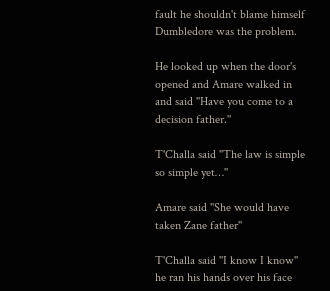fault he shouldn't blame himself Dumbledore was the problem.

He looked up when the door's opened and Amare walked in and said ''Have you come to a decision father.''

T'Challa said ''The law is simple so simple yet…''

Amare said ''She would have taken Zane father''

T'Challa said ''I know I know'' he ran his hands over his face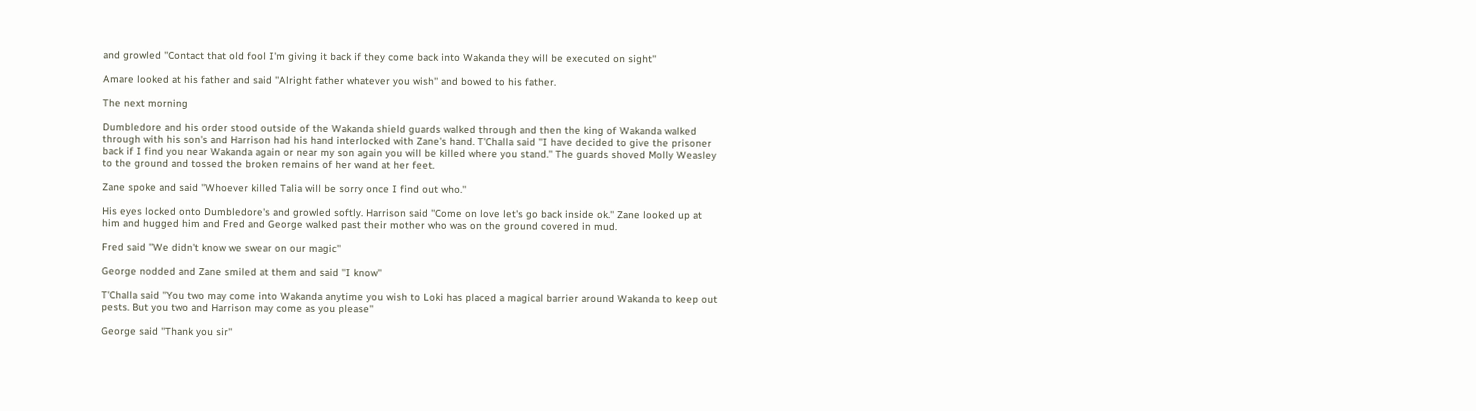and growled ''Contact that old fool I'm giving it back if they come back into Wakanda they will be executed on sight''

Amare looked at his father and said ''Alright father whatever you wish'' and bowed to his father.

The next morning

Dumbledore and his order stood outside of the Wakanda shield guards walked through and then the king of Wakanda walked through with his son's and Harrison had his hand interlocked with Zane's hand. T'Challa said ''I have decided to give the prisoner back if I find you near Wakanda again or near my son again you will be killed where you stand.'' The guards shoved Molly Weasley to the ground and tossed the broken remains of her wand at her feet.

Zane spoke and said ''Whoever killed Talia will be sorry once I find out who.''

His eyes locked onto Dumbledore's and growled softly. Harrison said ''Come on love let's go back inside ok.'' Zane looked up at him and hugged him and Fred and George walked past their mother who was on the ground covered in mud.

Fred said ''We didn't know we swear on our magic''

George nodded and Zane smiled at them and said ''I know''

T'Challa said ''You two may come into Wakanda anytime you wish to Loki has placed a magical barrier around Wakanda to keep out pests. But you two and Harrison may come as you please''

George said ''Thank you sir''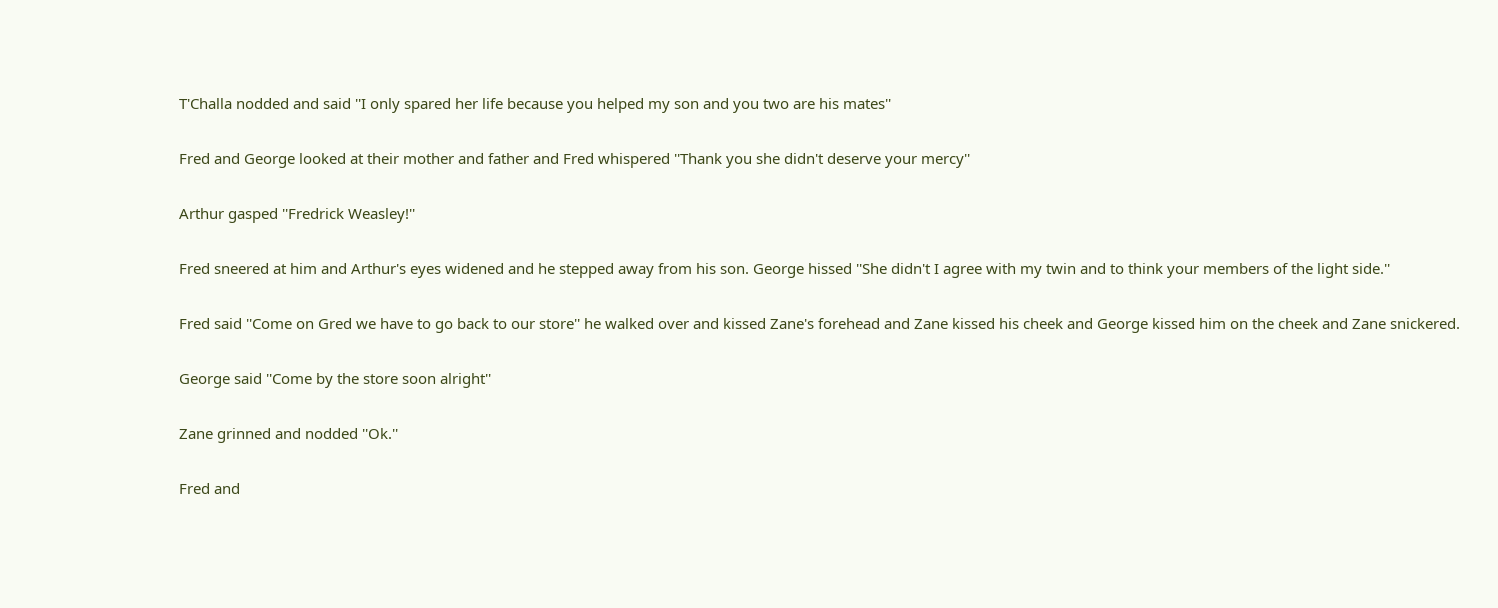T'Challa nodded and said ''I only spared her life because you helped my son and you two are his mates''

Fred and George looked at their mother and father and Fred whispered ''Thank you she didn't deserve your mercy''

Arthur gasped ''Fredrick Weasley!''

Fred sneered at him and Arthur's eyes widened and he stepped away from his son. George hissed ''She didn't I agree with my twin and to think your members of the light side.''

Fred said ''Come on Gred we have to go back to our store'' he walked over and kissed Zane's forehead and Zane kissed his cheek and George kissed him on the cheek and Zane snickered.

George said ''Come by the store soon alright''

Zane grinned and nodded ''Ok.''

Fred and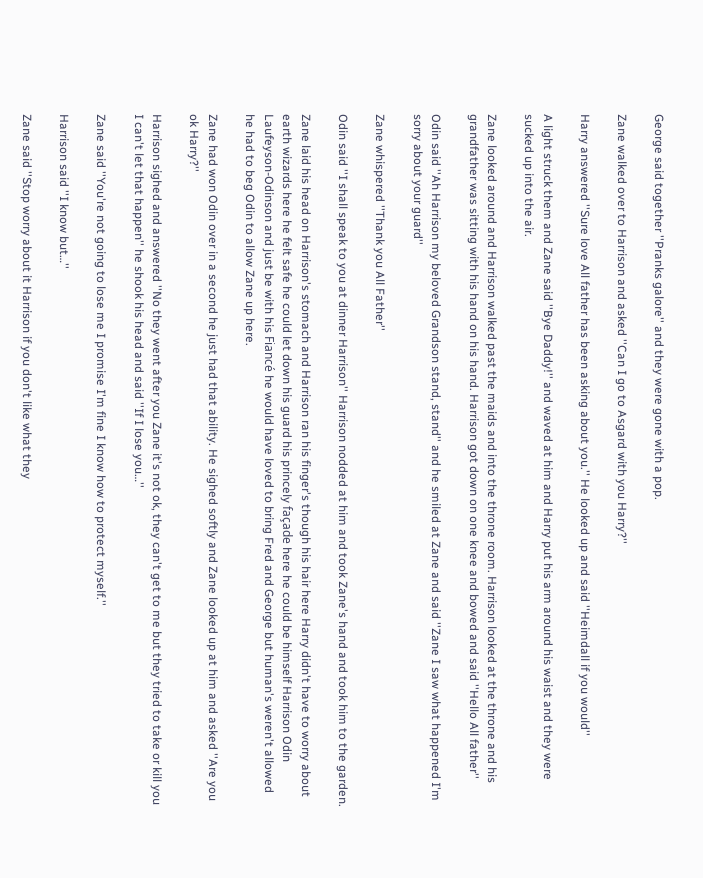George said together ''Pranks galore'' and they were gone with a pop.

Zane walked over to Harrison and asked ''Can I go to Asgard with you Harry?''

Harry answered ''Sure love All father has been asking about you.'' He looked up and said ''Heimdall if you would''

A light struck them and Zane said ''Bye Daddy!'' and waved at him and Harry put his arm around his waist and they were sucked up into the air.

Zane looked around and Harrison walked past the maids and into the throne room. Harrison looked at the throne and his grandfather was sitting with his hand on his hand. Harrison got down on one knee and bowed and said ''Hello All father''

Odin said ''Ah Harrison my beloved Grandson stand, stand'' and he smiled at Zane and said ''Zane I saw what happened I'm sorry about your guard''

Zane whispered ''Thank you All Father''

Odin said ''I shall speak to you at dinner Harrison'' Harrison nodded at him and took Zane's hand and took him to the garden.

Zane laid his head on Harrison's stomach and Harrison ran his finger's though his hair here Harry didn't have to worry about earth wizards here he felt safe he could let down his guard his princely façade here he could be himself Harrison Odin Laufeyson-Odinson and just be with his Fiancé he would have loved to bring Fred and George but human's weren't allowed he had to beg Odin to allow Zane up here.

Zane had won Odin over in a second he just had that ability. He sighed softly and Zane looked up at him and asked ''Are you ok Harry?''

Harrison sighed and answered ''No they went after you Zane it's not ok, they can't get to me but they tried to take or kill you I can't let that happen'' he shook his head and said ''If I lose you…''

Zane said ''You're not going to lose me I promise I'm fine I know how to protect myself.''

Harrison said ''I know but…''

Zane said ''Stop worry about it Harrison if you don't like what they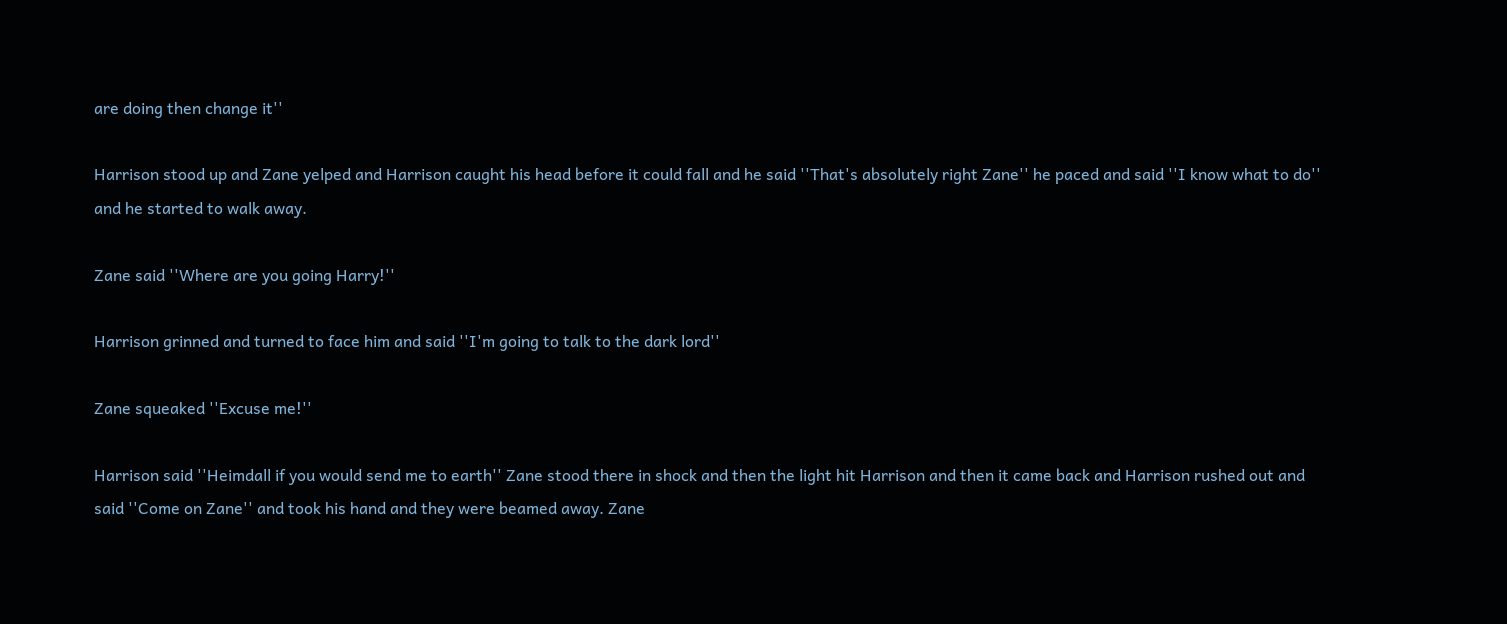are doing then change it''

Harrison stood up and Zane yelped and Harrison caught his head before it could fall and he said ''That's absolutely right Zane'' he paced and said ''I know what to do'' and he started to walk away.

Zane said ''Where are you going Harry!''

Harrison grinned and turned to face him and said ''I'm going to talk to the dark lord''

Zane squeaked ''Excuse me!''

Harrison said ''Heimdall if you would send me to earth'' Zane stood there in shock and then the light hit Harrison and then it came back and Harrison rushed out and said ''Come on Zane'' and took his hand and they were beamed away. Zane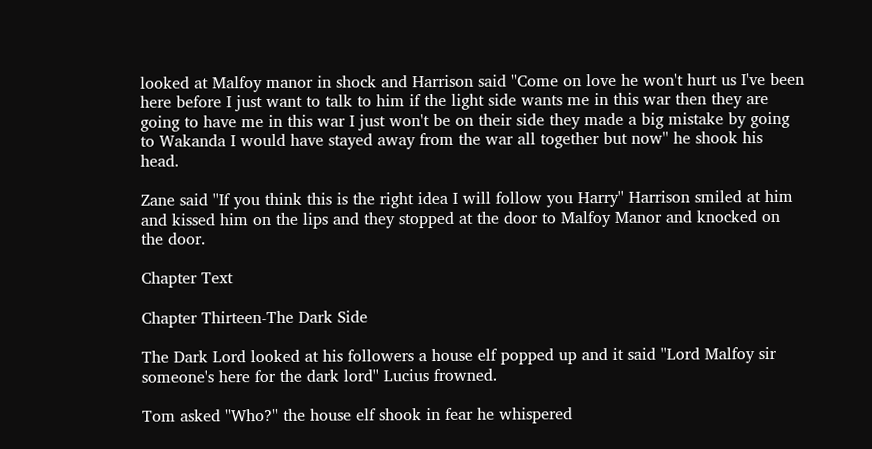looked at Malfoy manor in shock and Harrison said ''Come on love he won't hurt us I've been here before I just want to talk to him if the light side wants me in this war then they are going to have me in this war I just won't be on their side they made a big mistake by going to Wakanda I would have stayed away from the war all together but now'' he shook his head.

Zane said ''If you think this is the right idea I will follow you Harry'' Harrison smiled at him and kissed him on the lips and they stopped at the door to Malfoy Manor and knocked on the door.

Chapter Text

Chapter Thirteen-The Dark Side

The Dark Lord looked at his followers a house elf popped up and it said ''Lord Malfoy sir someone's here for the dark lord'' Lucius frowned.

Tom asked ''Who?'' the house elf shook in fear he whispered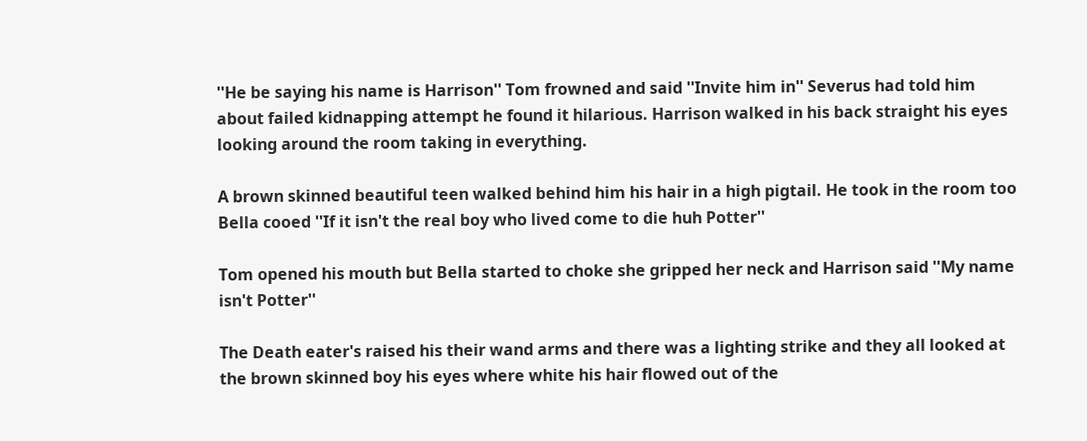''He be saying his name is Harrison'' Tom frowned and said ''Invite him in'' Severus had told him about failed kidnapping attempt he found it hilarious. Harrison walked in his back straight his eyes looking around the room taking in everything.

A brown skinned beautiful teen walked behind him his hair in a high pigtail. He took in the room too Bella cooed ''If it isn't the real boy who lived come to die huh Potter''

Tom opened his mouth but Bella started to choke she gripped her neck and Harrison said ''My name isn't Potter''

The Death eater's raised his their wand arms and there was a lighting strike and they all looked at the brown skinned boy his eyes where white his hair flowed out of the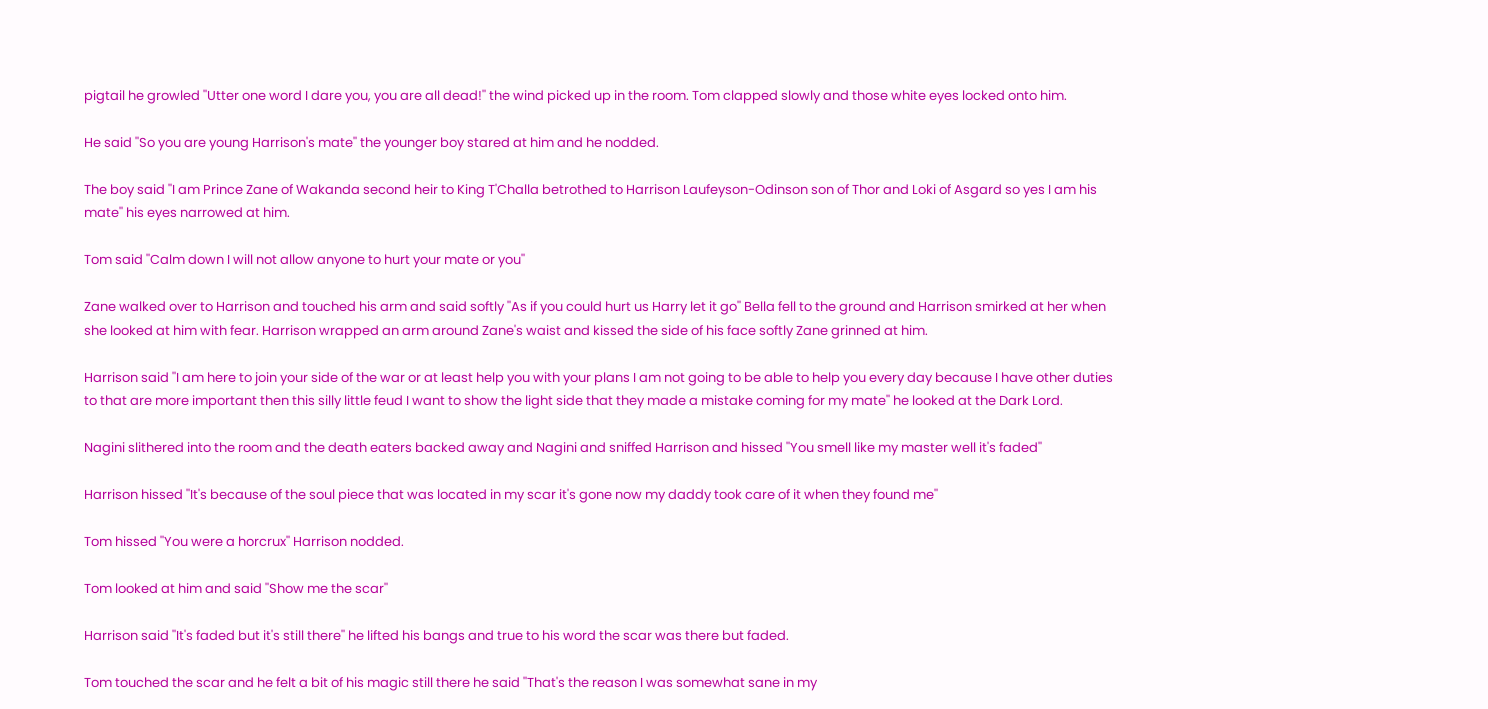pigtail he growled ''Utter one word I dare you, you are all dead!'' the wind picked up in the room. Tom clapped slowly and those white eyes locked onto him.

He said ''So you are young Harrison's mate'' the younger boy stared at him and he nodded.

The boy said ''I am Prince Zane of Wakanda second heir to King T'Challa betrothed to Harrison Laufeyson-Odinson son of Thor and Loki of Asgard so yes I am his mate'' his eyes narrowed at him.

Tom said ''Calm down I will not allow anyone to hurt your mate or you''

Zane walked over to Harrison and touched his arm and said softly ''As if you could hurt us Harry let it go'' Bella fell to the ground and Harrison smirked at her when she looked at him with fear. Harrison wrapped an arm around Zane's waist and kissed the side of his face softly Zane grinned at him.

Harrison said ''I am here to join your side of the war or at least help you with your plans I am not going to be able to help you every day because I have other duties to that are more important then this silly little feud I want to show the light side that they made a mistake coming for my mate'' he looked at the Dark Lord.

Nagini slithered into the room and the death eaters backed away and Nagini and sniffed Harrison and hissed ''You smell like my master well it's faded''

Harrison hissed ''It's because of the soul piece that was located in my scar it's gone now my daddy took care of it when they found me''

Tom hissed ''You were a horcrux'' Harrison nodded.

Tom looked at him and said ''Show me the scar''

Harrison said ''It's faded but it's still there'' he lifted his bangs and true to his word the scar was there but faded.

Tom touched the scar and he felt a bit of his magic still there he said ''That's the reason I was somewhat sane in my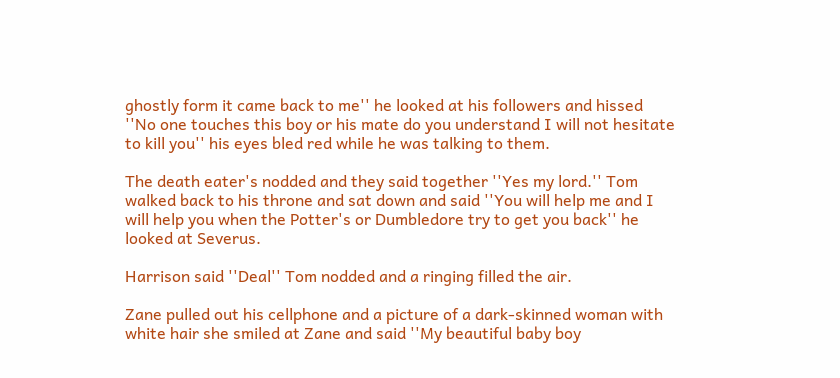ghostly form it came back to me'' he looked at his followers and hissed ''No one touches this boy or his mate do you understand I will not hesitate to kill you'' his eyes bled red while he was talking to them.

The death eater's nodded and they said together ''Yes my lord.'' Tom walked back to his throne and sat down and said ''You will help me and I will help you when the Potter's or Dumbledore try to get you back'' he looked at Severus.

Harrison said ''Deal'' Tom nodded and a ringing filled the air.

Zane pulled out his cellphone and a picture of a dark-skinned woman with white hair she smiled at Zane and said ''My beautiful baby boy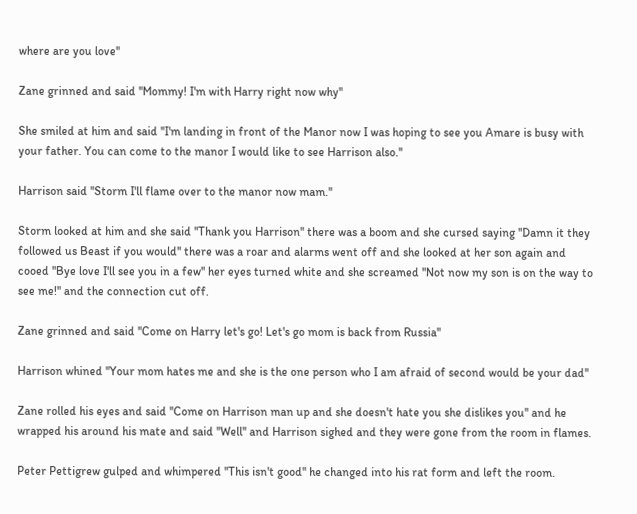where are you love''

Zane grinned and said ''Mommy! I'm with Harry right now why''

She smiled at him and said ''I'm landing in front of the Manor now I was hoping to see you Amare is busy with your father. You can come to the manor I would like to see Harrison also.''

Harrison said ''Storm I'll flame over to the manor now mam.''

Storm looked at him and she said ''Thank you Harrison'' there was a boom and she cursed saying ''Damn it they followed us Beast if you would'' there was a roar and alarms went off and she looked at her son again and cooed ''Bye love I'll see you in a few'' her eyes turned white and she screamed ''Not now my son is on the way to see me!'' and the connection cut off.

Zane grinned and said ''Come on Harry let's go! Let's go mom is back from Russia''

Harrison whined ''Your mom hates me and she is the one person who I am afraid of second would be your dad''

Zane rolled his eyes and said ''Come on Harrison man up and she doesn't hate you she dislikes you'' and he wrapped his around his mate and said ''Well'' and Harrison sighed and they were gone from the room in flames.

Peter Pettigrew gulped and whimpered ''This isn't good'' he changed into his rat form and left the room.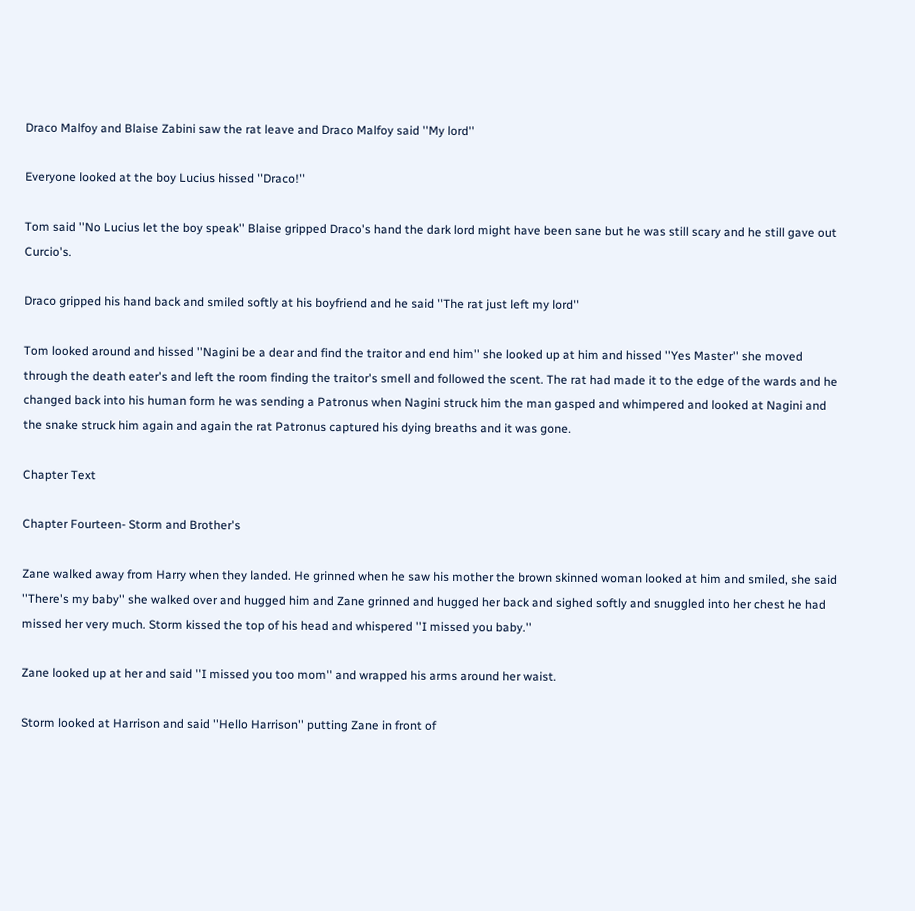Draco Malfoy and Blaise Zabini saw the rat leave and Draco Malfoy said ''My lord''

Everyone looked at the boy Lucius hissed ''Draco!''

Tom said ''No Lucius let the boy speak'' Blaise gripped Draco's hand the dark lord might have been sane but he was still scary and he still gave out Curcio's.

Draco gripped his hand back and smiled softly at his boyfriend and he said ''The rat just left my lord''

Tom looked around and hissed ''Nagini be a dear and find the traitor and end him'' she looked up at him and hissed ''Yes Master'' she moved through the death eater's and left the room finding the traitor's smell and followed the scent. The rat had made it to the edge of the wards and he changed back into his human form he was sending a Patronus when Nagini struck him the man gasped and whimpered and looked at Nagini and the snake struck him again and again the rat Patronus captured his dying breaths and it was gone.

Chapter Text

Chapter Fourteen- Storm and Brother's

Zane walked away from Harry when they landed. He grinned when he saw his mother the brown skinned woman looked at him and smiled, she said ''There's my baby'' she walked over and hugged him and Zane grinned and hugged her back and sighed softly and snuggled into her chest he had missed her very much. Storm kissed the top of his head and whispered ''I missed you baby.''

Zane looked up at her and said ''I missed you too mom'' and wrapped his arms around her waist.

Storm looked at Harrison and said ''Hello Harrison'' putting Zane in front of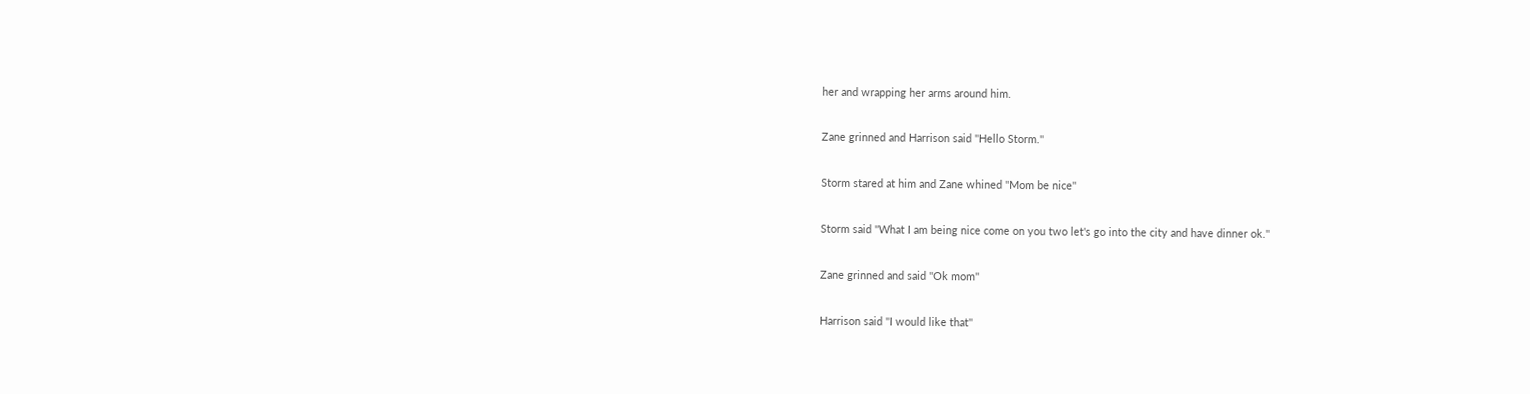her and wrapping her arms around him.

Zane grinned and Harrison said ''Hello Storm.''

Storm stared at him and Zane whined ''Mom be nice''

Storm said ''What I am being nice come on you two let's go into the city and have dinner ok.''

Zane grinned and said ''Ok mom''

Harrison said ''I would like that''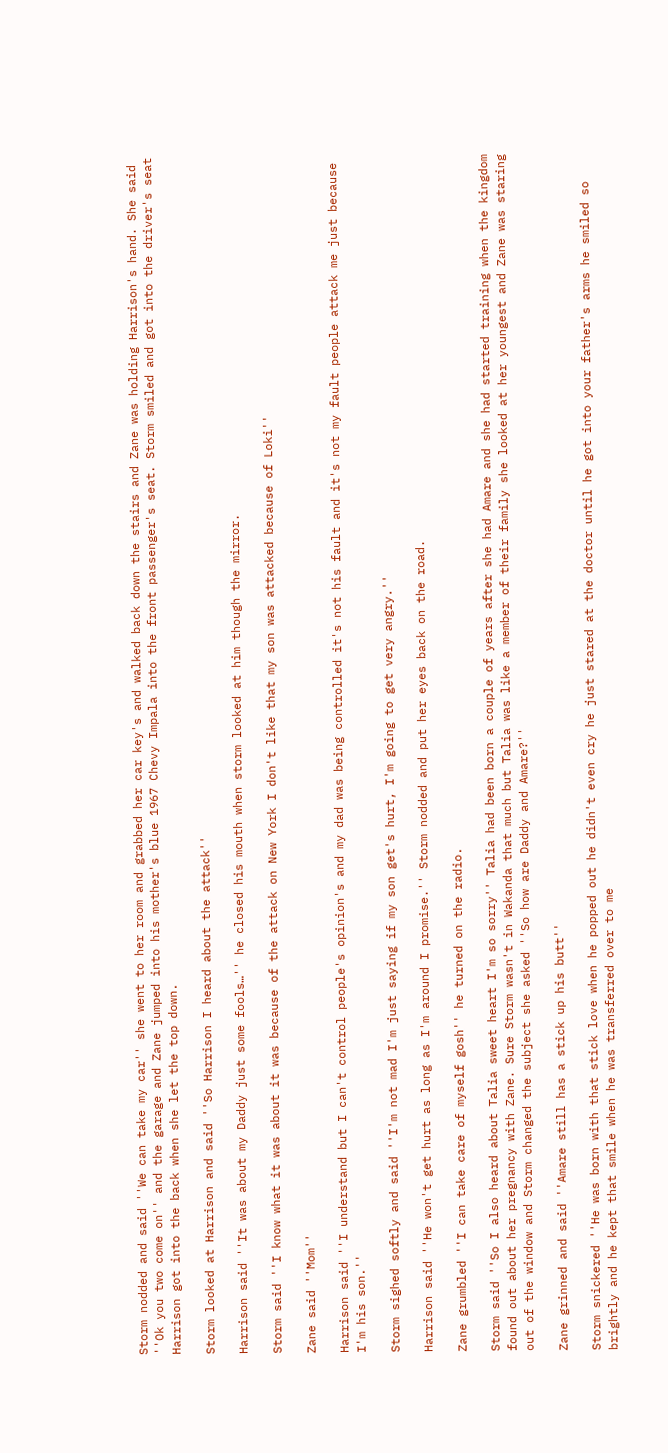Storm nodded and said ''We can take my car'' she went to her room and grabbed her car key's and walked back down the stairs and Zane was holding Harrison's hand. She said ''Ok you two come on'' and the garage and Zane jumped into his mother's blue 1967 Chevy Impala into the front passenger's seat. Storm smiled and got into the driver's seat Harrison got into the back when she let the top down.

Storm looked at Harrison and said ''So Harrison I heard about the attack''

Harrison said ''It was about my Daddy just some fools…'' he closed his mouth when storm looked at him though the mirror.

Storm said ''I know what it was about it was because of the attack on New York I don't like that my son was attacked because of Loki''

Zane said ''Mom''

Harrison said ''I understand but I can't control people's opinion's and my dad was being controlled it's not his fault and it's not my fault people attack me just because I'm his son.''

Storm sighed softly and said ''I'm not mad I'm just saying if my son get's hurt, I'm going to get very angry.''

Harrison said ''He won't get hurt as long as I'm around I promise.'' Storm nodded and put her eyes back on the road.

Zane grumbled ''I can take care of myself gosh'' he turned on the radio.

Storm said ''So I also heard about Talia sweet heart I'm so sorry'' Talia had been born a couple of years after she had Amare and she had started training when the kingdom found out about her pregnancy with Zane. Sure Storm wasn't in Wakanda that much but Talia was like a member of their family she looked at her youngest and Zane was staring out of the window and Storm changed the subject she asked ''So how are Daddy and Amare?''

Zane grinned and said ''Amare still has a stick up his butt''

Storm snickered ''He was born with that stick love when he popped out he didn't even cry he just stared at the doctor until he got into your father's arms he smiled so brightly and he kept that smile when he was transferred over to me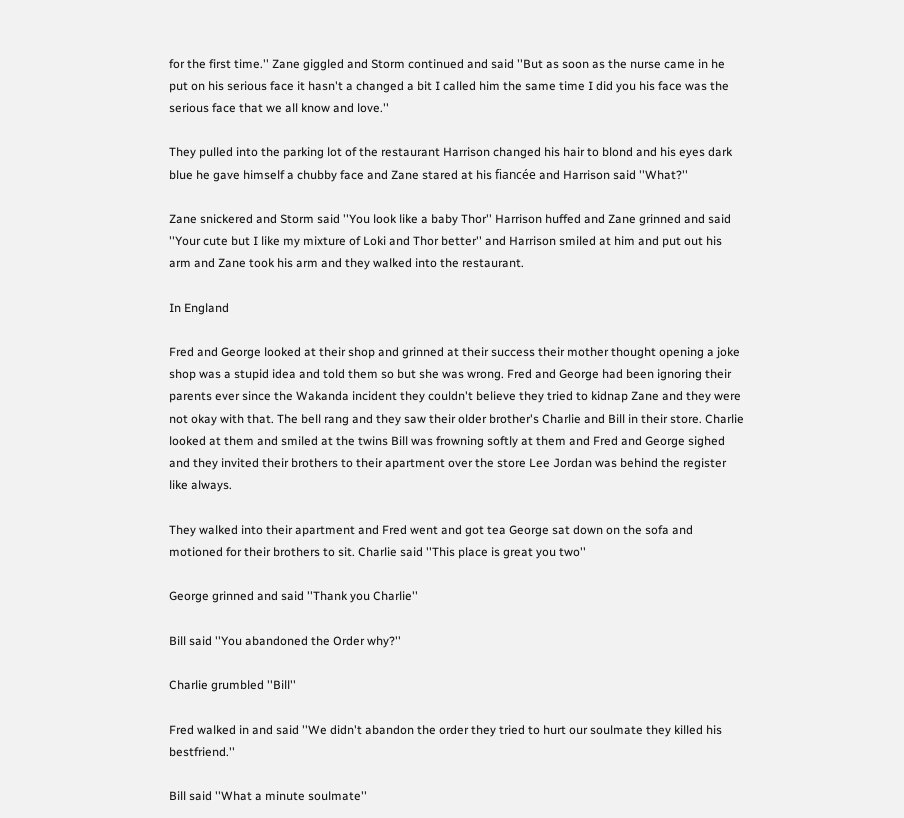for the first time.'' Zane giggled and Storm continued and said ''But as soon as the nurse came in he put on his serious face it hasn't a changed a bit I called him the same time I did you his face was the serious face that we all know and love.''

They pulled into the parking lot of the restaurant Harrison changed his hair to blond and his eyes dark blue he gave himself a chubby face and Zane stared at his fiancée and Harrison said ''What?''

Zane snickered and Storm said ''You look like a baby Thor'' Harrison huffed and Zane grinned and said ''Your cute but I like my mixture of Loki and Thor better'' and Harrison smiled at him and put out his arm and Zane took his arm and they walked into the restaurant.

In England

Fred and George looked at their shop and grinned at their success their mother thought opening a joke shop was a stupid idea and told them so but she was wrong. Fred and George had been ignoring their parents ever since the Wakanda incident they couldn't believe they tried to kidnap Zane and they were not okay with that. The bell rang and they saw their older brother's Charlie and Bill in their store. Charlie looked at them and smiled at the twins Bill was frowning softly at them and Fred and George sighed and they invited their brothers to their apartment over the store Lee Jordan was behind the register like always.

They walked into their apartment and Fred went and got tea George sat down on the sofa and motioned for their brothers to sit. Charlie said ''This place is great you two''

George grinned and said ''Thank you Charlie''

Bill said ''You abandoned the Order why?''

Charlie grumbled ''Bill''

Fred walked in and said ''We didn't abandon the order they tried to hurt our soulmate they killed his bestfriend.''

Bill said ''What a minute soulmate''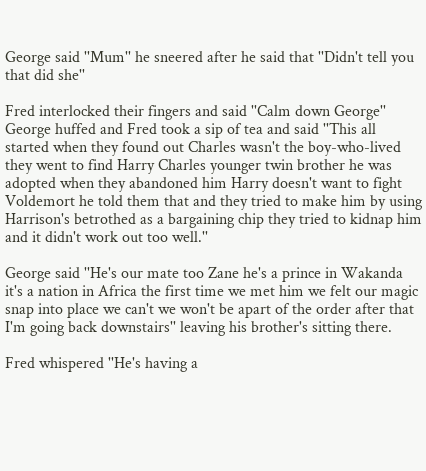George said ''Mum'' he sneered after he said that ''Didn't tell you that did she''

Fred interlocked their fingers and said ''Calm down George'' George huffed and Fred took a sip of tea and said ''This all started when they found out Charles wasn't the boy-who-lived they went to find Harry Charles younger twin brother he was adopted when they abandoned him Harry doesn't want to fight Voldemort he told them that and they tried to make him by using Harrison's betrothed as a bargaining chip they tried to kidnap him and it didn't work out too well.''

George said ''He's our mate too Zane he's a prince in Wakanda it's a nation in Africa the first time we met him we felt our magic snap into place we can't we won't be apart of the order after that I'm going back downstairs'' leaving his brother's sitting there.

Fred whispered ''He's having a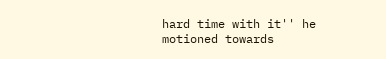hard time with it'' he motioned towards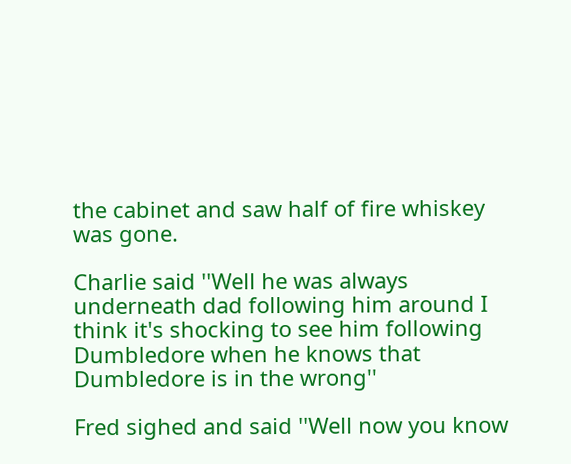the cabinet and saw half of fire whiskey was gone.

Charlie said ''Well he was always underneath dad following him around I think it's shocking to see him following Dumbledore when he knows that Dumbledore is in the wrong''

Fred sighed and said ''Well now you know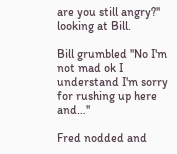are you still angry?'' looking at Bill.

Bill grumbled ''No I'm not mad ok I understand I'm sorry for rushing up here and…''

Fred nodded and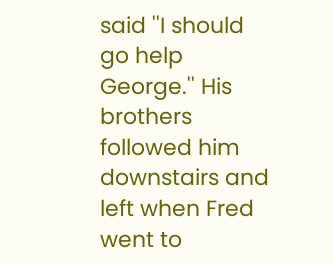said ''I should go help George.'' His brothers followed him downstairs and left when Fred went to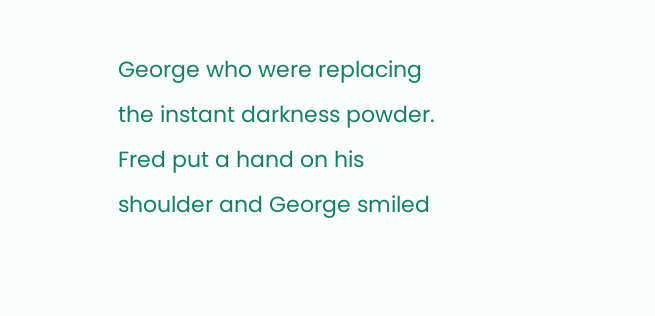George who were replacing the instant darkness powder. Fred put a hand on his shoulder and George smiled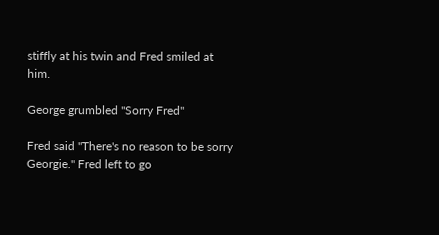stiffly at his twin and Fred smiled at him.

George grumbled ''Sorry Fred''

Fred said ''There's no reason to be sorry Georgie.'' Fred left to go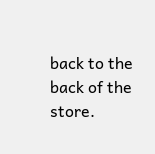back to the back of the store.